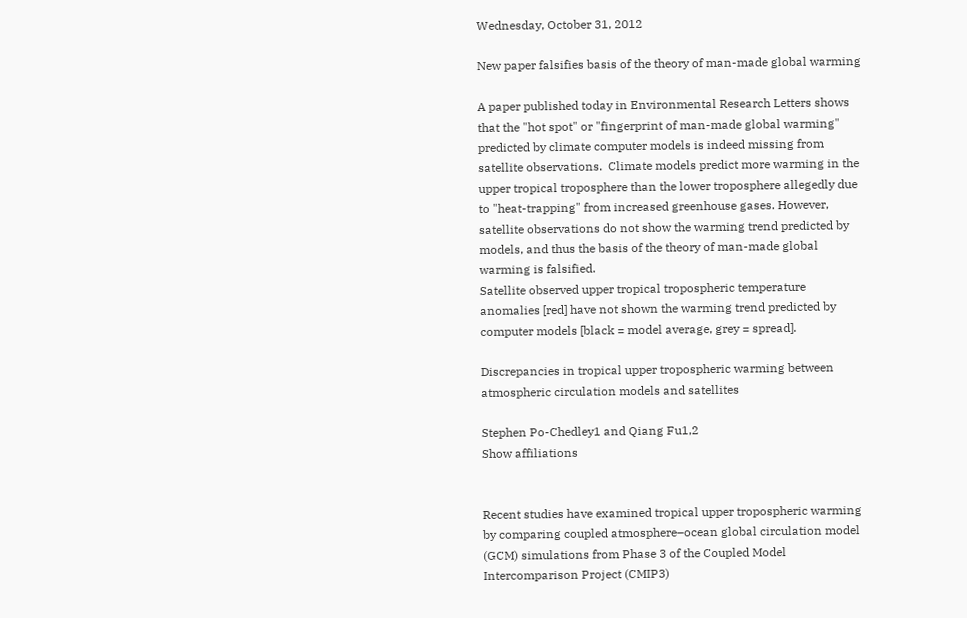Wednesday, October 31, 2012

New paper falsifies basis of the theory of man-made global warming

A paper published today in Environmental Research Letters shows that the "hot spot" or "fingerprint of man-made global warming" predicted by climate computer models is indeed missing from satellite observations.  Climate models predict more warming in the upper tropical troposphere than the lower troposphere allegedly due to "heat-trapping" from increased greenhouse gases. However, satellite observations do not show the warming trend predicted by models, and thus the basis of the theory of man-made global warming is falsified.
Satellite observed upper tropical tropospheric temperature anomalies [red] have not shown the warming trend predicted by computer models [black = model average, grey = spread].

Discrepancies in tropical upper tropospheric warming between atmospheric circulation models and satellites

Stephen Po-Chedley1 and Qiang Fu1,2
Show affiliations


Recent studies have examined tropical upper tropospheric warming by comparing coupled atmosphere–ocean global circulation model (GCM) simulations from Phase 3 of the Coupled Model Intercomparison Project (CMIP3)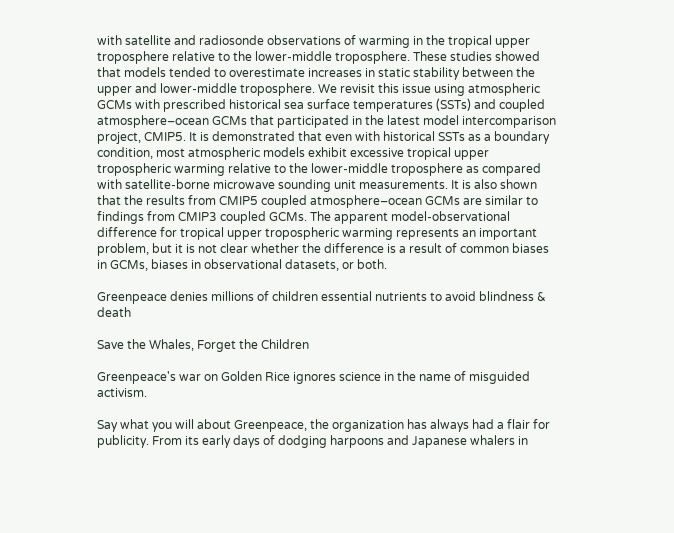with satellite and radiosonde observations of warming in the tropical upper troposphere relative to the lower-middle troposphere. These studies showed that models tended to overestimate increases in static stability between the upper and lower-middle troposphere. We revisit this issue using atmospheric GCMs with prescribed historical sea surface temperatures (SSTs) and coupled atmosphere–ocean GCMs that participated in the latest model intercomparison project, CMIP5. It is demonstrated that even with historical SSTs as a boundary condition, most atmospheric models exhibit excessive tropical upper tropospheric warming relative to the lower-middle troposphere as compared with satellite-borne microwave sounding unit measurements. It is also shown that the results from CMIP5 coupled atmosphere–ocean GCMs are similar to findings from CMIP3 coupled GCMs. The apparent model-observational difference for tropical upper tropospheric warming represents an important problem, but it is not clear whether the difference is a result of common biases in GCMs, biases in observational datasets, or both.

Greenpeace denies millions of children essential nutrients to avoid blindness & death

Save the Whales, Forget the Children

Greenpeace's war on Golden Rice ignores science in the name of misguided activism.

Say what you will about Greenpeace, the organization has always had a flair for publicity. From its early days of dodging harpoons and Japanese whalers in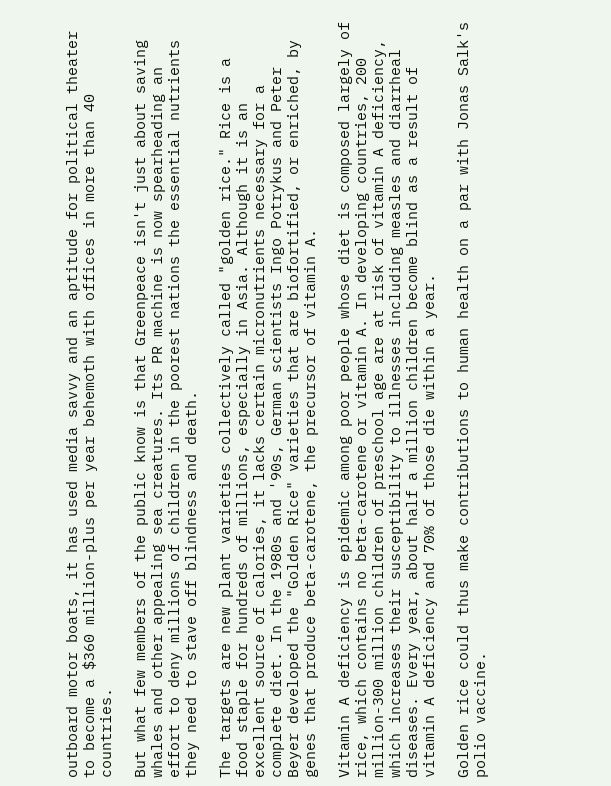outboard motor boats, it has used media savvy and an aptitude for political theater to become a $360 million-plus per year behemoth with offices in more than 40 countries.

But what few members of the public know is that Greenpeace isn't just about saving whales and other appealing sea creatures. Its PR machine is now spearheading an effort to deny millions of children in the poorest nations the essential nutrients they need to stave off blindness and death.

The targets are new plant varieties collectively called "golden rice." Rice is a food staple for hundreds of millions, especially in Asia. Although it is an excellent source of calories, it lacks certain micronutrients necessary for a complete diet. In the 1980s and '90s, German scientists Ingo Potrykus and Peter Beyer developed the "Golden Rice" varieties that are biofortified, or enriched, by genes that produce beta-carotene, the precursor of vitamin A.

Vitamin A deficiency is epidemic among poor people whose diet is composed largely of rice, which contains no beta-carotene or vitamin A. In developing countries, 200 million-300 million children of preschool age are at risk of vitamin A deficiency, which increases their susceptibility to illnesses including measles and diarrheal diseases. Every year, about half a million children become blind as a result of vitamin A deficiency and 70% of those die within a year.

Golden rice could thus make contributions to human health on a par with Jonas Salk's polio vaccine.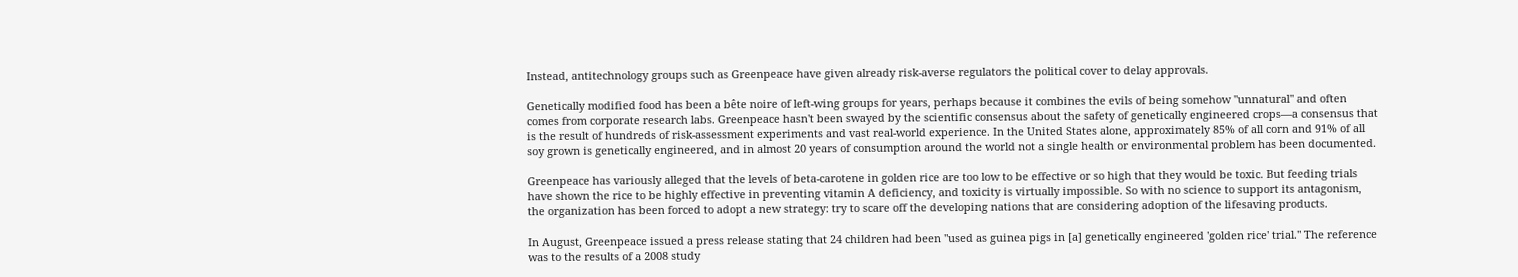Instead, antitechnology groups such as Greenpeace have given already risk-averse regulators the political cover to delay approvals.

Genetically modified food has been a bête noire of left-wing groups for years, perhaps because it combines the evils of being somehow "unnatural" and often comes from corporate research labs. Greenpeace hasn't been swayed by the scientific consensus about the safety of genetically engineered crops—a consensus that is the result of hundreds of risk-assessment experiments and vast real-world experience. In the United States alone, approximately 85% of all corn and 91% of all soy grown is genetically engineered, and in almost 20 years of consumption around the world not a single health or environmental problem has been documented.

Greenpeace has variously alleged that the levels of beta-carotene in golden rice are too low to be effective or so high that they would be toxic. But feeding trials have shown the rice to be highly effective in preventing vitamin A deficiency, and toxicity is virtually impossible. So with no science to support its antagonism, the organization has been forced to adopt a new strategy: try to scare off the developing nations that are considering adoption of the lifesaving products.

In August, Greenpeace issued a press release stating that 24 children had been "used as guinea pigs in [a] genetically engineered 'golden rice' trial." The reference was to the results of a 2008 study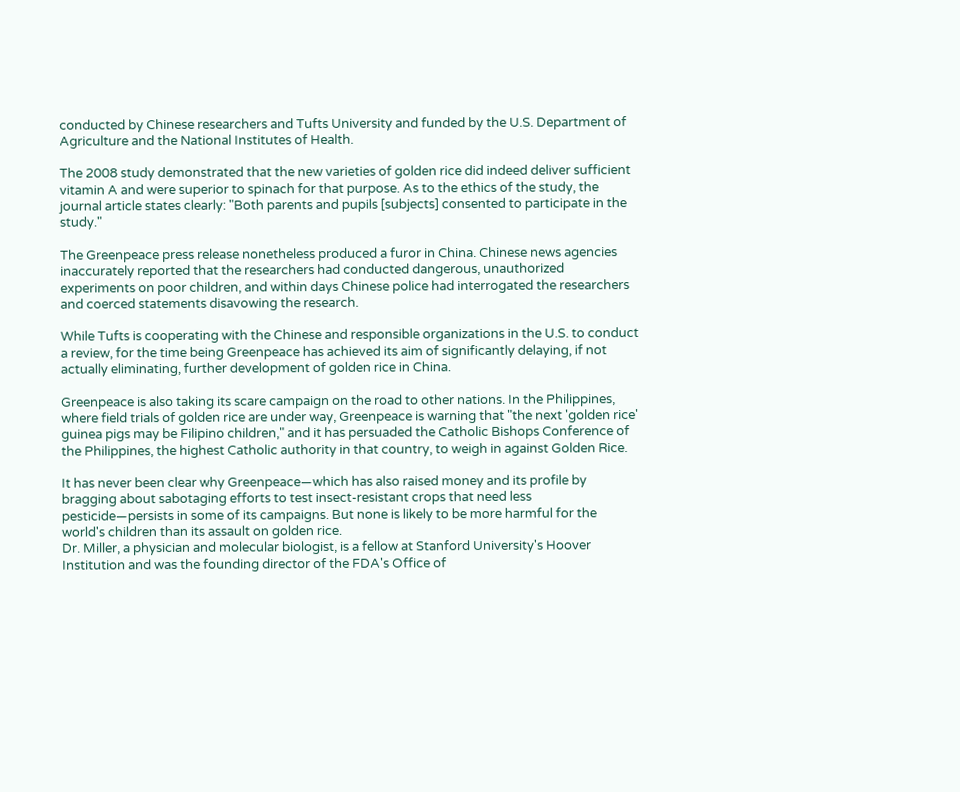conducted by Chinese researchers and Tufts University and funded by the U.S. Department of Agriculture and the National Institutes of Health.

The 2008 study demonstrated that the new varieties of golden rice did indeed deliver sufficient vitamin A and were superior to spinach for that purpose. As to the ethics of the study, the journal article states clearly: "Both parents and pupils [subjects] consented to participate in the study."

The Greenpeace press release nonetheless produced a furor in China. Chinese news agencies inaccurately reported that the researchers had conducted dangerous, unauthorized experiments on poor children, and within days Chinese police had interrogated the researchers and coerced statements disavowing the research.

While Tufts is cooperating with the Chinese and responsible organizations in the U.S. to conduct a review, for the time being Greenpeace has achieved its aim of significantly delaying, if not actually eliminating, further development of golden rice in China.

Greenpeace is also taking its scare campaign on the road to other nations. In the Philippines, where field trials of golden rice are under way, Greenpeace is warning that "the next 'golden rice' guinea pigs may be Filipino children," and it has persuaded the Catholic Bishops Conference of the Philippines, the highest Catholic authority in that country, to weigh in against Golden Rice.

It has never been clear why Greenpeace—which has also raised money and its profile by bragging about sabotaging efforts to test insect-resistant crops that need less pesticide—persists in some of its campaigns. But none is likely to be more harmful for the world's children than its assault on golden rice.
Dr. Miller, a physician and molecular biologist, is a fellow at Stanford University's Hoover Institution and was the founding director of the FDA's Office of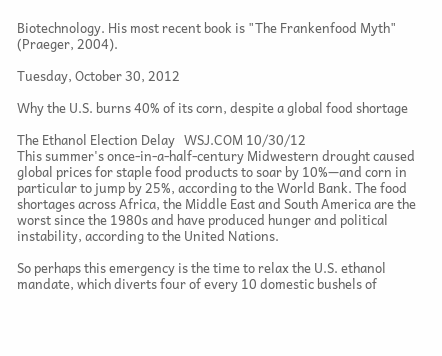Biotechnology. His most recent book is "The Frankenfood Myth" (Praeger, 2004).

Tuesday, October 30, 2012

Why the U.S. burns 40% of its corn, despite a global food shortage

The Ethanol Election Delay   WSJ.COM 10/30/12
This summer's once-in-a-half-century Midwestern drought caused global prices for staple food products to soar by 10%—and corn in particular to jump by 25%, according to the World Bank. The food shortages across Africa, the Middle East and South America are the worst since the 1980s and have produced hunger and political instability, according to the United Nations.

So perhaps this emergency is the time to relax the U.S. ethanol mandate, which diverts four of every 10 domestic bushels of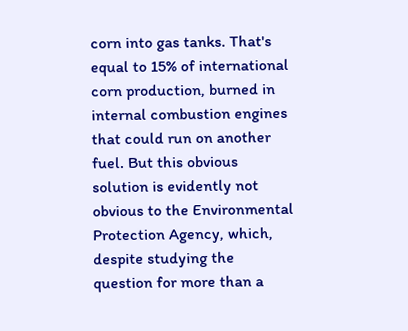corn into gas tanks. That's equal to 15% of international corn production, burned in internal combustion engines that could run on another fuel. But this obvious solution is evidently not obvious to the Environmental Protection Agency, which, despite studying the question for more than a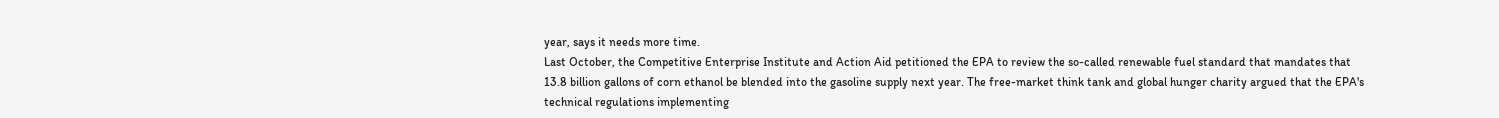year, says it needs more time.
Last October, the Competitive Enterprise Institute and Action Aid petitioned the EPA to review the so-called renewable fuel standard that mandates that 13.8 billion gallons of corn ethanol be blended into the gasoline supply next year. The free-market think tank and global hunger charity argued that the EPA's technical regulations implementing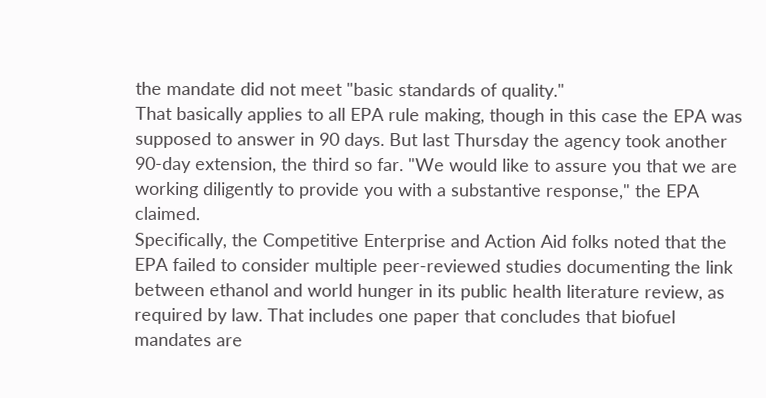the mandate did not meet "basic standards of quality."
That basically applies to all EPA rule making, though in this case the EPA was supposed to answer in 90 days. But last Thursday the agency took another 90-day extension, the third so far. "We would like to assure you that we are working diligently to provide you with a substantive response," the EPA claimed.
Specifically, the Competitive Enterprise and Action Aid folks noted that the EPA failed to consider multiple peer-reviewed studies documenting the link between ethanol and world hunger in its public health literature review, as required by law. That includes one paper that concludes that biofuel mandates are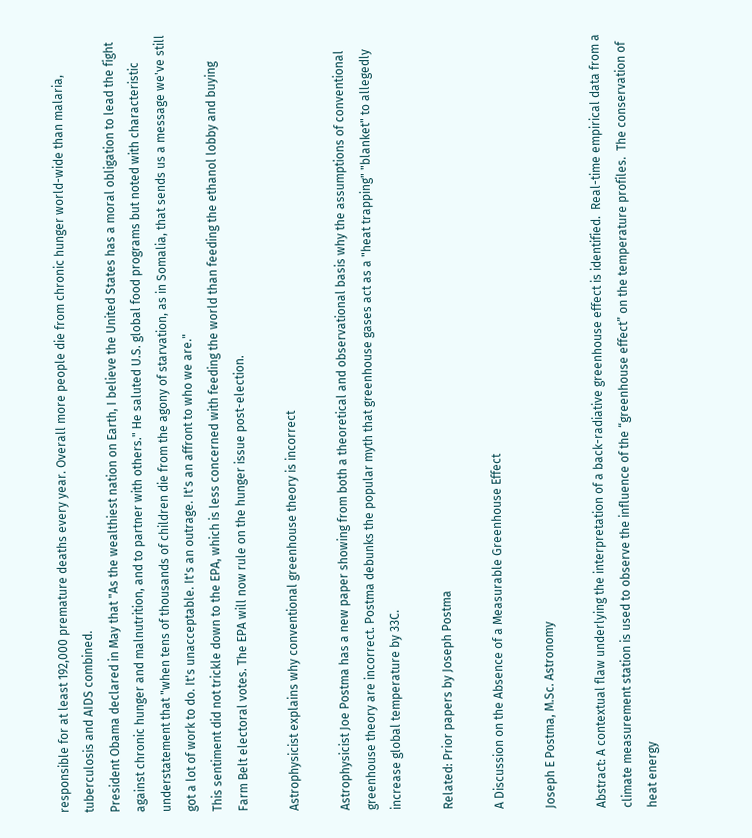responsible for at least 192,000 premature deaths every year. Overall more people die from chronic hunger world-wide than malaria, tuberculosis and AIDS combined.
President Obama declared in May that "As the wealthiest nation on Earth, I believe the United States has a moral obligation to lead the fight against chronic hunger and malnutrition, and to partner with others." He saluted U.S. global food programs but noted with characteristic understatement that "when tens of thousands of children die from the agony of starvation, as in Somalia, that sends us a message we've still got a lot of work to do. It's unacceptable. It's an outrage. It's an affront to who we are."
This sentiment did not trickle down to the EPA, which is less concerned with feeding the world than feeding the ethanol lobby and buying Farm Belt electoral votes. The EPA will now rule on the hunger issue post-election.

Astrophysicist explains why conventional greenhouse theory is incorrect

Astrophysicist Joe Postma has a new paper showing from both a theoretical and observational basis why the assumptions of conventional greenhouse theory are incorrect. Postma debunks the popular myth that greenhouse gases act as a "heat trapping" "blanket" to allegedly increase global temperature by 33C.

Related: Prior papers by Joseph Postma

A Discussion on the Absence of a Measurable Greenhouse Effect

Joseph E Postma, M.Sc. Astronomy

Abstract: A contextual flaw underlying the interpretation of a back-radiative greenhouse effect is identified.  Real-time empirical data from a climate measurement station is used to observe the influence of the “greenhouse effect” on the temperature profiles.  The conservation of heat energy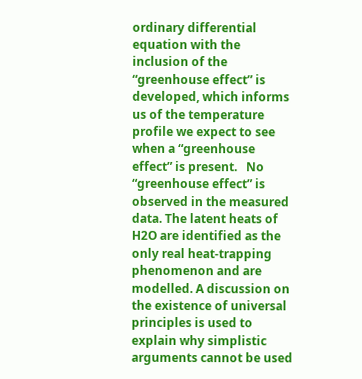ordinary differential equation with the inclusion of the “greenhouse effect” is developed, which informs us of the temperature profile we expect to see when a “greenhouse effect” is present.   No “greenhouse effect” is observed in the measured data. The latent heats of H2O are identified as the only real heat-trapping phenomenon and are modelled. A discussion on the existence of universal principles is used to explain why simplistic arguments cannot be used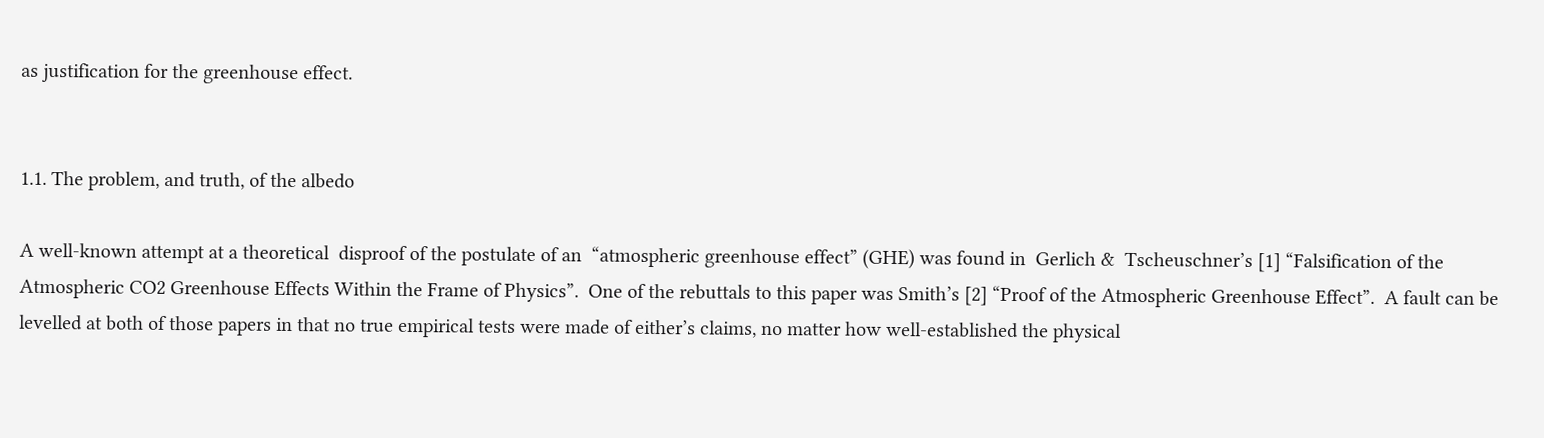as justification for the greenhouse effect.


1.1. The problem, and truth, of the albedo

A well-known attempt at a theoretical  disproof of the postulate of an  “atmospheric greenhouse effect” (GHE) was found in  Gerlich &  Tscheuschner’s [1] “Falsification of the Atmospheric CO2 Greenhouse Effects Within the Frame of Physics”.  One of the rebuttals to this paper was Smith’s [2] “Proof of the Atmospheric Greenhouse Effect”.  A fault can be levelled at both of those papers in that no true empirical tests were made of either’s claims, no matter how well-established the physical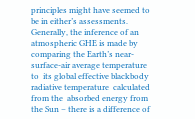principles might have seemed to be in either’s assessments.  Generally, the inference of an atmospheric GHE is made by comparing the Earth’s near-surface-air average temperature to  its global effective blackbody radiative temperature  calculated from the  absorbed energy from the Sun – there is a difference of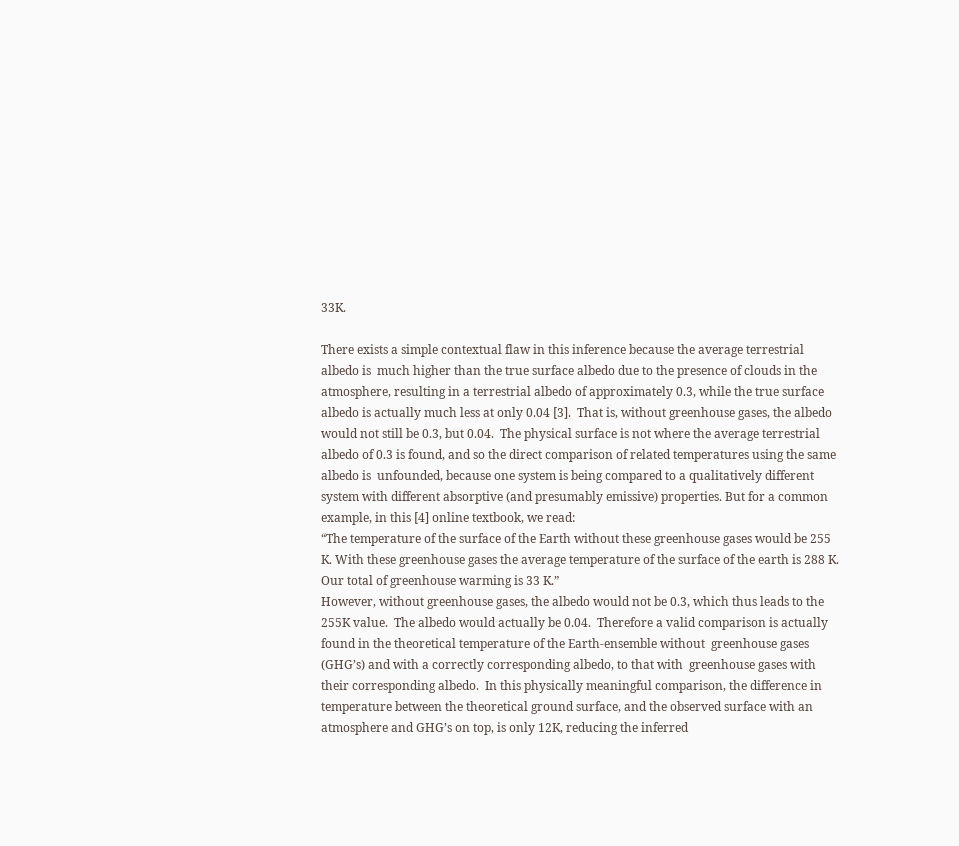33K.

There exists a simple contextual flaw in this inference because the average terrestrial albedo is  much higher than the true surface albedo due to the presence of clouds in the atmosphere, resulting in a terrestrial albedo of approximately 0.3, while the true surface albedo is actually much less at only 0.04 [3].  That is, without greenhouse gases, the albedo would not still be 0.3, but 0.04.  The physical surface is not where the average terrestrial albedo of 0.3 is found, and so the direct comparison of related temperatures using the same albedo is  unfounded, because one system is being compared to a qualitatively different system with different absorptive (and presumably emissive) properties. But for a common example, in this [4] online textbook, we read:
“The temperature of the surface of the Earth without these greenhouse gases would be 255 K. With these greenhouse gases the average temperature of the surface of the earth is 288 K. Our total of greenhouse warming is 33 K.”
However, without greenhouse gases, the albedo would not be 0.3, which thus leads to the 255K value.  The albedo would actually be 0.04.  Therefore a valid comparison is actually found in the theoretical temperature of the Earth-ensemble without  greenhouse gases (GHG’s) and with a correctly corresponding albedo, to that with  greenhouse gases with their corresponding albedo.  In this physically meaningful comparison, the difference in temperature between the theoretical ground surface, and the observed surface with an atmosphere and GHG’s on top, is only 12K, reducing the inferred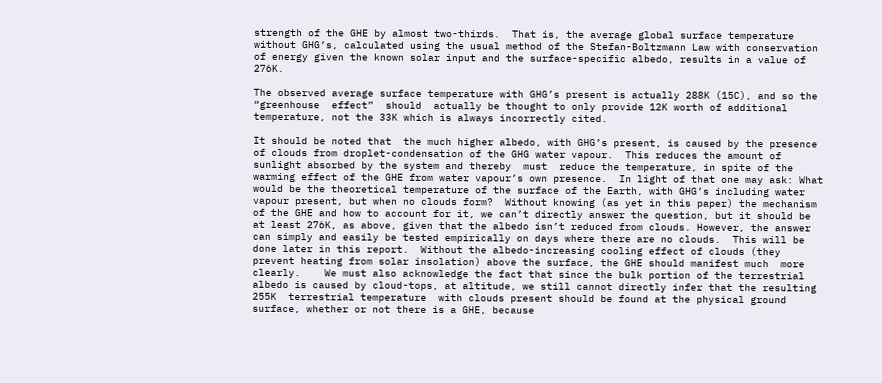strength of the GHE by almost two-thirds.  That is, the average global surface temperature without GHG’s, calculated using the usual method of the Stefan-Boltzmann Law with conservation of energy given the known solar input and the surface-specific albedo, results in a value of 276K.

The observed average surface temperature with GHG’s present is actually 288K (15C), and so the “greenhouse  effect”  should  actually be thought to only provide 12K worth of additional temperature, not the 33K which is always incorrectly cited.

It should be noted that  the much higher albedo, with GHG’s present, is caused by the presence of clouds from droplet-condensation of the GHG water vapour.  This reduces the amount of sunlight absorbed by the system and thereby  must  reduce the temperature, in spite of the warming effect of the GHE from water vapour’s own presence.  In light of that one may ask: What would be the theoretical temperature of the surface of the Earth, with GHG’s including water vapour present, but when no clouds form?  Without knowing (as yet in this paper) the mechanism of the GHE and how to account for it, we can’t directly answer the question, but it should be at least 276K, as above, given that the albedo isn’t reduced from clouds. However, the answer can simply and easily be tested empirically on days where there are no clouds.  This will be done later in this report.  Without the albedo-increasing cooling effect of clouds (they prevent heating from solar insolation) above the surface, the GHE should manifest much  more clearly.    We must also acknowledge the fact that since the bulk portion of the terrestrial albedo is caused by cloud-tops, at altitude, we still cannot directly infer that the resulting 255K  terrestrial temperature  with clouds present should be found at the physical ground surface, whether or not there is a GHE, because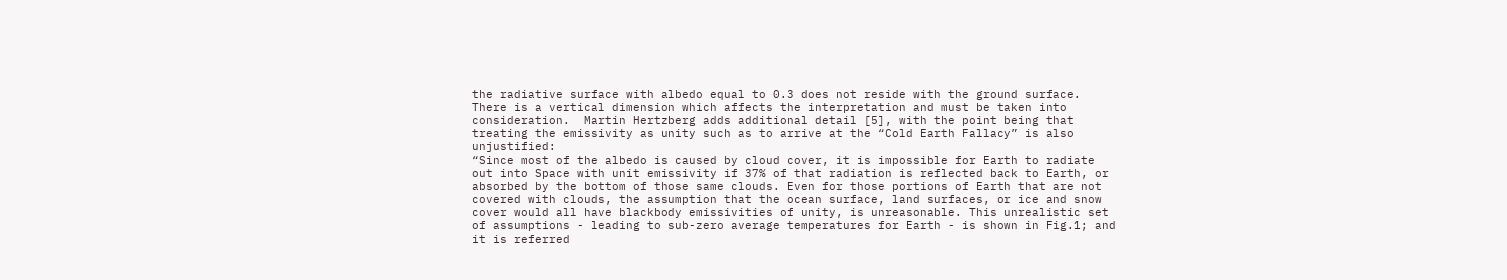the radiative surface with albedo equal to 0.3 does not reside with the ground surface.  There is a vertical dimension which affects the interpretation and must be taken into consideration.  Martin Hertzberg adds additional detail [5], with the point being that treating the emissivity as unity such as to arrive at the “Cold Earth Fallacy” is also unjustified:
“Since most of the albedo is caused by cloud cover, it is impossible for Earth to radiate out into Space with unit emissivity if 37% of that radiation is reflected back to Earth, or absorbed by the bottom of those same clouds. Even for those portions of Earth that are not covered with clouds, the assumption that the ocean surface, land surfaces, or ice and snow cover would all have blackbody emissivities of unity, is unreasonable. This unrealistic set of assumptions - leading to sub-zero average temperatures for Earth - is shown in Fig.1; and it is referred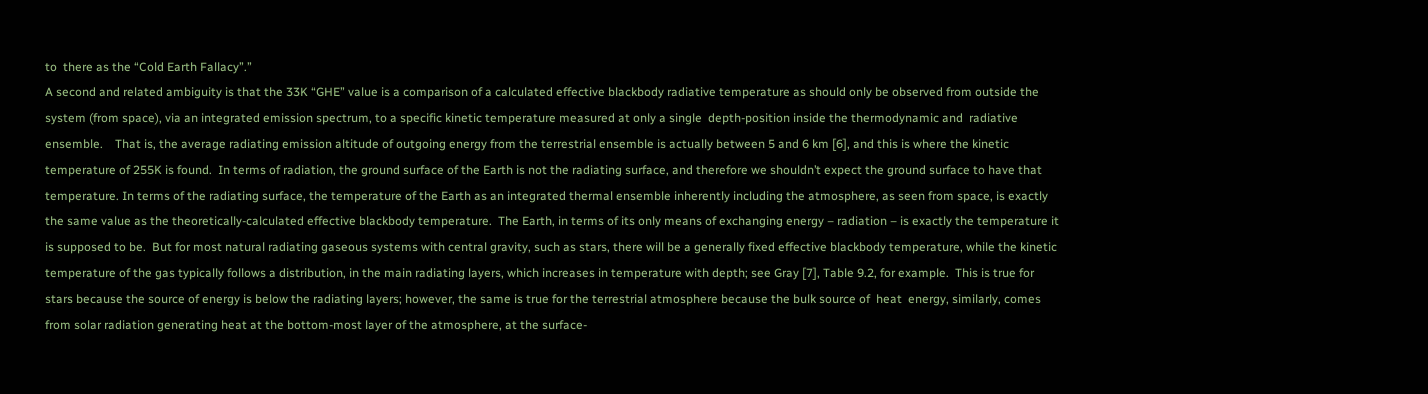to  there as the “Cold Earth Fallacy”.”
A second and related ambiguity is that the 33K “GHE” value is a comparison of a calculated effective blackbody radiative temperature as should only be observed from outside the system (from space), via an integrated emission spectrum, to a specific kinetic temperature measured at only a single  depth-position inside the thermodynamic and  radiative ensemble.    That is, the average radiating emission altitude of outgoing energy from the terrestrial ensemble is actually between 5 and 6 km [6], and this is where the kinetic temperature of 255K is found.  In terms of radiation, the ground surface of the Earth is not the radiating surface, and therefore we shouldn’t expect the ground surface to have that temperature. In terms of the radiating surface, the temperature of the Earth as an integrated thermal ensemble inherently including the atmosphere, as seen from space, is exactly the same value as the theoretically-calculated effective blackbody temperature.  The Earth, in terms of its only means of exchanging energy – radiation – is exactly the temperature it is supposed to be.  But for most natural radiating gaseous systems with central gravity, such as stars, there will be a generally fixed effective blackbody temperature, while the kinetic temperature of the gas typically follows a distribution, in the main radiating layers, which increases in temperature with depth; see Gray [7], Table 9.2, for example.  This is true for stars because the source of energy is below the radiating layers; however, the same is true for the terrestrial atmosphere because the bulk source of  heat  energy, similarly, comes from solar radiation generating heat at the bottom-most layer of the atmosphere, at the surface-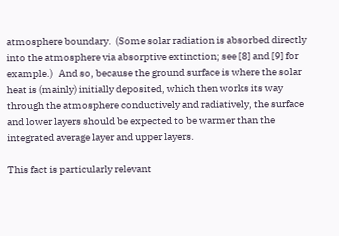atmosphere boundary.  (Some solar radiation is absorbed directly into the atmosphere via absorptive extinction; see [8] and [9] for example.)   And so, because the ground surface is where the solar heat is (mainly) initially deposited, which then works its way through the atmosphere conductively and radiatively, the surface and lower layers should be expected to be warmer than the integrated average layer and upper layers.

This fact is particularly relevant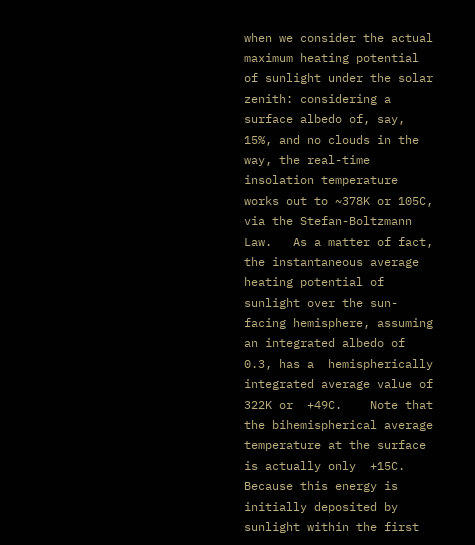when we consider the actual maximum heating potential of sunlight under the solar zenith: considering a surface albedo of, say, 15%, and no clouds in the way, the real-time insolation temperature works out to ~378K or 105C, via the Stefan-Boltzmann Law.   As a matter of fact, the instantaneous average heating potential of sunlight over the sun-facing hemisphere, assuming an integrated albedo of 0.3, has a  hemispherically integrated average value of  322K or  +49C.    Note that the bihemispherical average temperature at the surface is actually only  +15C.    Because this energy is initially deposited by sunlight within the first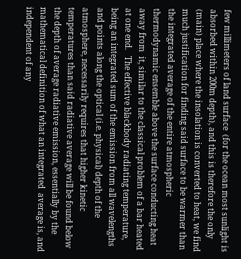few millimeters of land surface  (for the ocean most sunlight is absorbed within 200m depth), and this is therefore the only (main) place where the insolation is converted to heat, we find much justification for finding said surface to be warmer than the integrated average of the entire atmospheric thermodynamic ensemble above the surface conducting heat  away from  it, similar to the classical problem of a bar heated at one end.   The effective blackbody radiating temperature, being an integrated sum of the emission from all wavelengths and points along the optical (i.e. physical) depth of the atmosphere, necessarily requires that higher kinetic temperatures than said radiative average will be found below the depth of average radiative emission, essentially by the mathematical definition of what an integrated  average is, and
independent of any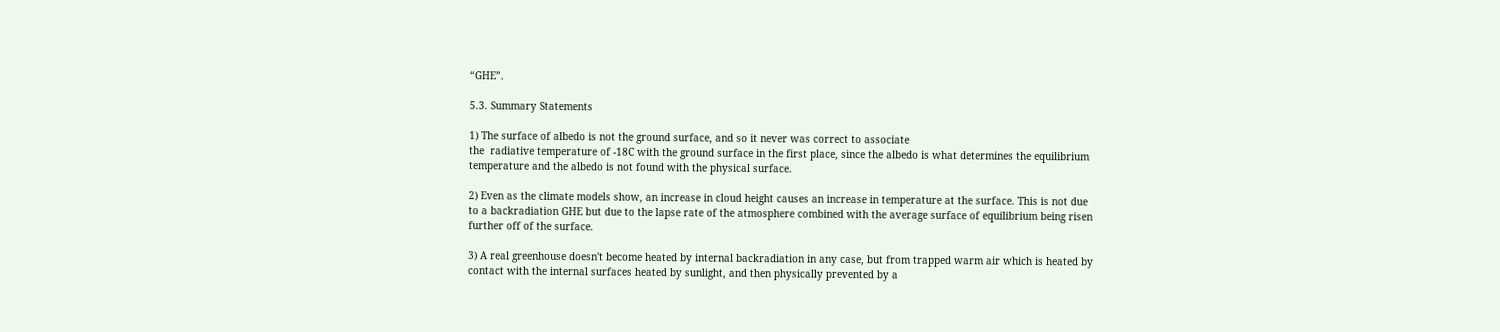“GHE”.

5.3. Summary Statements

1) The surface of albedo is not the ground surface, and so it never was correct to associate
the  radiative temperature of -18C with the ground surface in the first place, since the albedo is what determines the equilibrium temperature and the albedo is not found with the physical surface.

2) Even as the climate models show, an increase in cloud height causes an increase in temperature at the surface. This is not due to a backradiation GHE but due to the lapse rate of the atmosphere combined with the average surface of equilibrium being risen further off of the surface.

3) A real greenhouse doesn't become heated by internal backradiation in any case, but from trapped warm air which is heated by contact with the internal surfaces heated by sunlight, and then physically prevented by a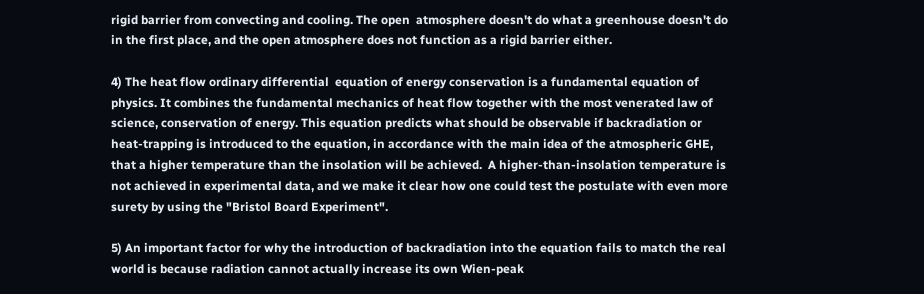rigid barrier from convecting and cooling. The open  atmosphere doesn't do what a greenhouse doesn't do in the first place, and the open atmosphere does not function as a rigid barrier either.

4) The heat flow ordinary differential  equation of energy conservation is a fundamental equation of physics. It combines the fundamental mechanics of heat flow together with the most venerated law of science, conservation of energy. This equation predicts what should be observable if backradiation or heat-trapping is introduced to the equation, in accordance with the main idea of the atmospheric GHE, that a higher temperature than the insolation will be achieved.  A higher-than-insolation temperature is not achieved in experimental data, and we make it clear how one could test the postulate with even more surety by using the "Bristol Board Experiment".

5) An important factor for why the introduction of backradiation into the equation fails to match the real world is because radiation cannot actually increase its own Wien-peak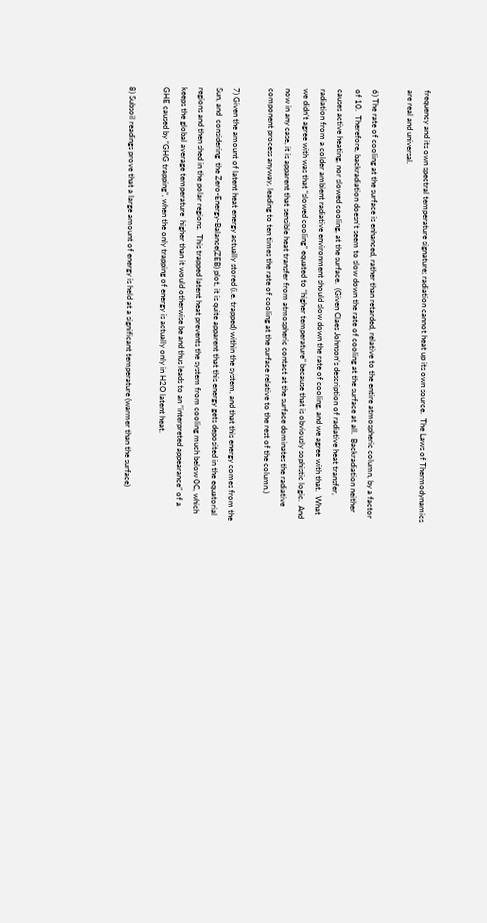frequency and its own spectral temperature signature; radiation cannot heat up its own source.  The Laws of Thermodynamics are real and universal.

6) The rate of cooling at the surface is enhanced, rather than retarded, relative to the entire atmospheric column, by a factor of 10.  Therefore, backradiation doesn’t seem to slow down the rate of cooling at the surface at all.  Backradiation neither causes active heating, nor slowed cooling, at the surface.  (Given Claes Johnson’s description of radiative heat transfer, radiation from a colder ambient radiative environment should slow down the rate of cooling, and we agree with that.  What we didn’t agree with was that “slowed cooling” equated to “higher temperature” because that is obviously sophistic logic.  And now in any case, it is apparent that sensible heat transfer from atmospheric contact at the surface dominates the radiative component process anyway, leading to ten times the rate of cooling at the surface relative to the rest of the column.)

7) Given the amount of latent heat energy actually stored (i.e. trapped) within the system, and that this energy comes from the Sun, and  considering  the Zero-Energy-Balance(ZEB) plot, it is quite apparent that this energy gets deposited in the equatorial regions and then shed in the polar regions.  This trapped latent heat prevents the system from cooling much below 0C, which keeps the global average temperature  higher than it would otherwise be and thus leads to an “interpreted appearance” of a GHE caused by “GHG trapping”, when the only trapping of energy is actually only in H2O latent heat.

8) Subsoil readings prove that a large amount of energy is held at a significant temperature (warmer than the surface)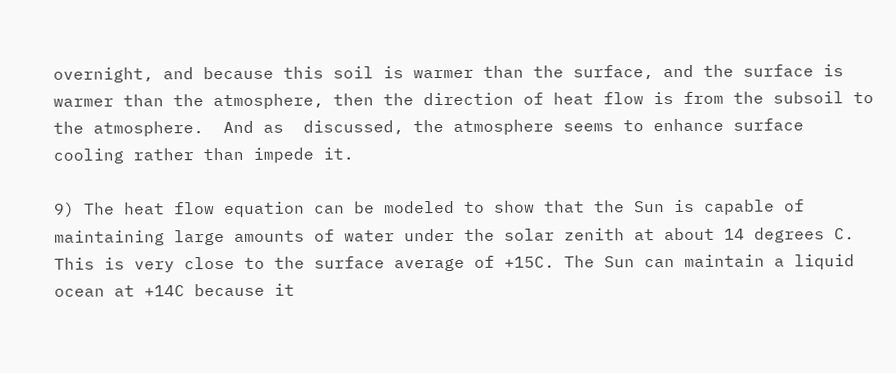overnight, and because this soil is warmer than the surface, and the surface is warmer than the atmosphere, then the direction of heat flow is from the subsoil to the atmosphere.  And as  discussed, the atmosphere seems to enhance surface cooling rather than impede it.

9) The heat flow equation can be modeled to show that the Sun is capable of maintaining large amounts of water under the solar zenith at about 14 degrees C. This is very close to the surface average of +15C. The Sun can maintain a liquid ocean at +14C because it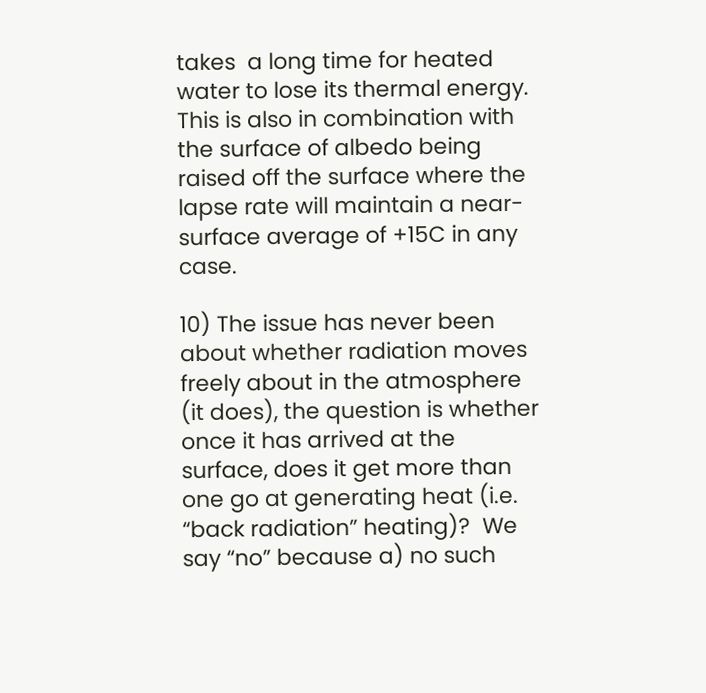takes  a long time for heated water to lose its thermal energy.    This is also in combination with the surface of albedo being raised off the surface where the lapse rate will maintain a near-surface average of +15C in any case.

10) The issue has never been about whether radiation moves freely about in the atmosphere (it does), the question is whether once it has arrived at the surface, does it get more than one go at generating heat (i.e. “back radiation” heating)?  We say “no” because a) no such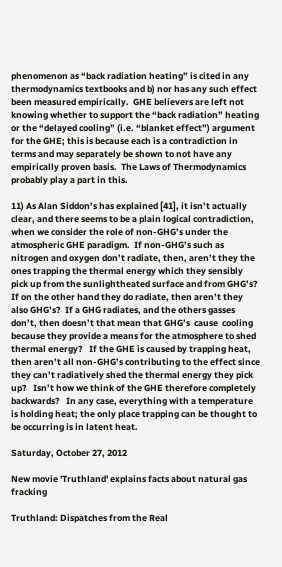phenomenon as “back radiation heating” is cited in any thermodynamics textbooks and b) nor has any such effect been measured empirically.  GHE believers are left not knowing whether to support the “back radiation” heating or the “delayed cooling” (i.e. “blanket effect”) argument for the GHE; this is because each is a contradiction in terms and may separately be shown to not have any empirically proven basis.  The Laws of Thermodynamics probably play a part in this.

11) As Alan Siddon’s has explained [41], it isn’t actually clear, and there seems to be a plain logical contradiction, when we consider the role of non-GHG’s under the atmospheric GHE paradigm.  If non-GHG’s such as nitrogen and oxygen don’t radiate, then, aren’t they the ones trapping the thermal energy which they sensibly pick up from the sunlightheated surface and from GHG’s?  If on the other hand they do radiate, then aren’t they also GHG’s?  If a GHG radiates, and the others gasses don’t, then doesn’t that mean that GHG’s  cause  cooling because they provide a means for the atmosphere to shed thermal energy?   If the GHE is caused by trapping heat, then aren’t all non-GHG’s contributing to the effect since they can’t radiatively shed the thermal energy they pick up?   Isn’t how we think of the GHE therefore completely backwards?   In any case, everything with a temperature is holding heat; the only place trapping can be thought to be occurring is in latent heat.

Saturday, October 27, 2012

New movie 'Truthland' explains facts about natural gas fracking

Truthland: Dispatches from the Real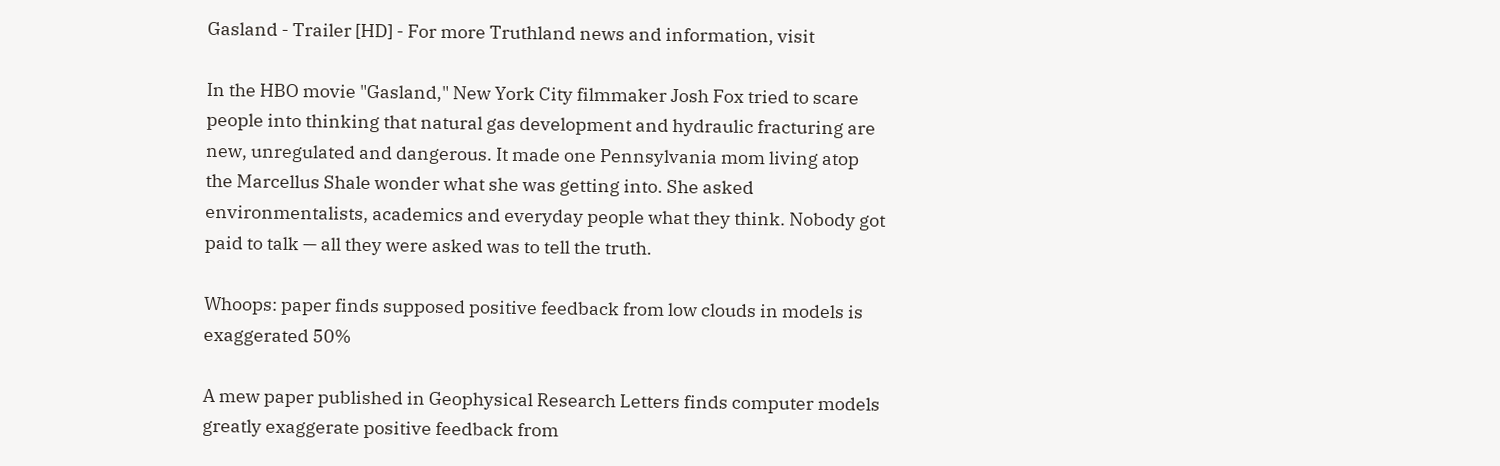Gasland - Trailer [HD] - For more Truthland news and information, visit

In the HBO movie "Gasland," New York City filmmaker Josh Fox tried to scare people into thinking that natural gas development and hydraulic fracturing are new, unregulated and dangerous. It made one Pennsylvania mom living atop the Marcellus Shale wonder what she was getting into. She asked environmentalists, academics and everyday people what they think. Nobody got paid to talk — all they were asked was to tell the truth.

Whoops: paper finds supposed positive feedback from low clouds in models is exaggerated 50%

A mew paper published in Geophysical Research Letters finds computer models greatly exaggerate positive feedback from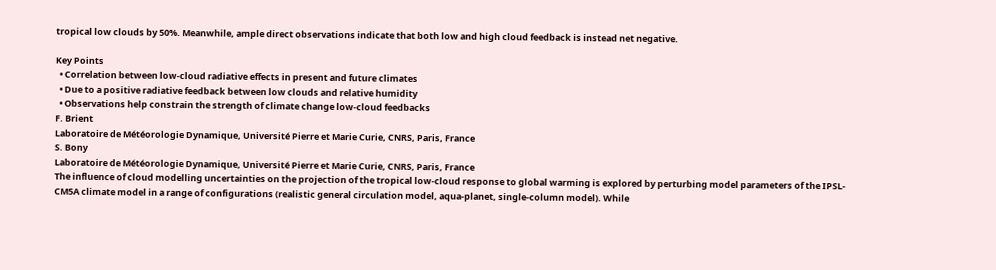tropical low clouds by 50%. Meanwhile, ample direct observations indicate that both low and high cloud feedback is instead net negative.

Key Points
  • Correlation between low-cloud radiative effects in present and future climates
  • Due to a positive radiative feedback between low clouds and relative humidity
  • Observations help constrain the strength of climate change low-cloud feedbacks
F. Brient
Laboratoire de Météorologie Dynamique, Université Pierre et Marie Curie, CNRS, Paris, France
S. Bony
Laboratoire de Météorologie Dynamique, Université Pierre et Marie Curie, CNRS, Paris, France
The influence of cloud modelling uncertainties on the projection of the tropical low-cloud response to global warming is explored by perturbing model parameters of the IPSL-CM5A climate model in a range of configurations (realistic general circulation model, aqua-planet, single-column model). While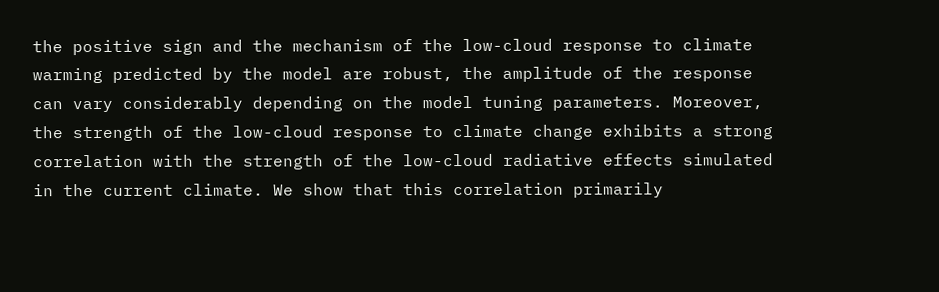the positive sign and the mechanism of the low-cloud response to climate warming predicted by the model are robust, the amplitude of the response can vary considerably depending on the model tuning parameters. Moreover, the strength of the low-cloud response to climate change exhibits a strong correlation with the strength of the low-cloud radiative effects simulated in the current climate. We show that this correlation primarily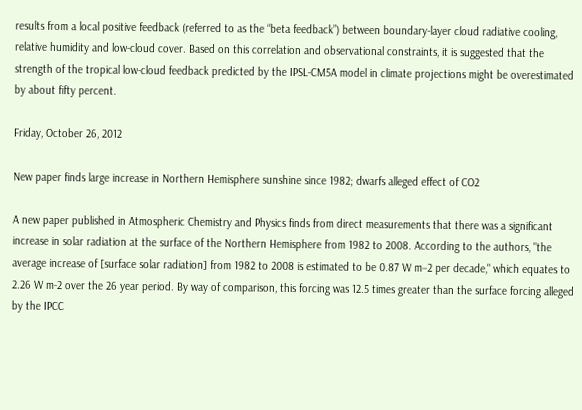results from a local positive feedback (referred to as the “beta feedback”) between boundary-layer cloud radiative cooling, relative humidity and low-cloud cover. Based on this correlation and observational constraints, it is suggested that the strength of the tropical low-cloud feedback predicted by the IPSL-CM5A model in climate projections might be overestimated by about fifty percent.

Friday, October 26, 2012

New paper finds large increase in Northern Hemisphere sunshine since 1982; dwarfs alleged effect of CO2

A new paper published in Atmospheric Chemistry and Physics finds from direct measurements that there was a significant increase in solar radiation at the surface of the Northern Hemisphere from 1982 to 2008. According to the authors, "the average increase of [surface solar radiation] from 1982 to 2008 is estimated to be 0.87 W m−2 per decade," which equates to 2.26 W m-2 over the 26 year period. By way of comparison, this forcing was 12.5 times greater than the surface forcing alleged by the IPCC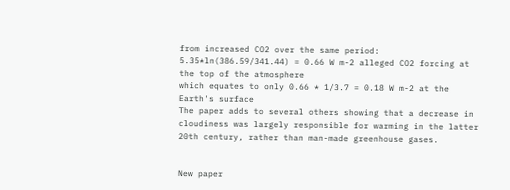from increased CO2 over the same period:
5.35*ln(386.59/341.44) = 0.66 W m-2 alleged CO2 forcing at the top of the atmosphere
which equates to only 0.66 * 1/3.7 = 0.18 W m-2 at the Earth's surface
The paper adds to several others showing that a decrease in cloudiness was largely responsible for warming in the latter 20th century, rather than man-made greenhouse gases.


New paper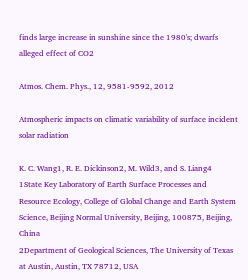finds large increase in sunshine since the 1980's; dwarfs alleged effect of CO2

Atmos. Chem. Phys., 12, 9581-9592, 2012

Atmospheric impacts on climatic variability of surface incident solar radiation

K. C. Wang1, R. E. Dickinson2, M. Wild3, and S. Liang4
1State Key Laboratory of Earth Surface Processes and Resource Ecology, College of Global Change and Earth System Science, Beijing Normal University, Beijing, 100875, Beijing, China
2Department of Geological Sciences, The University of Texas at Austin, Austin, TX 78712, USA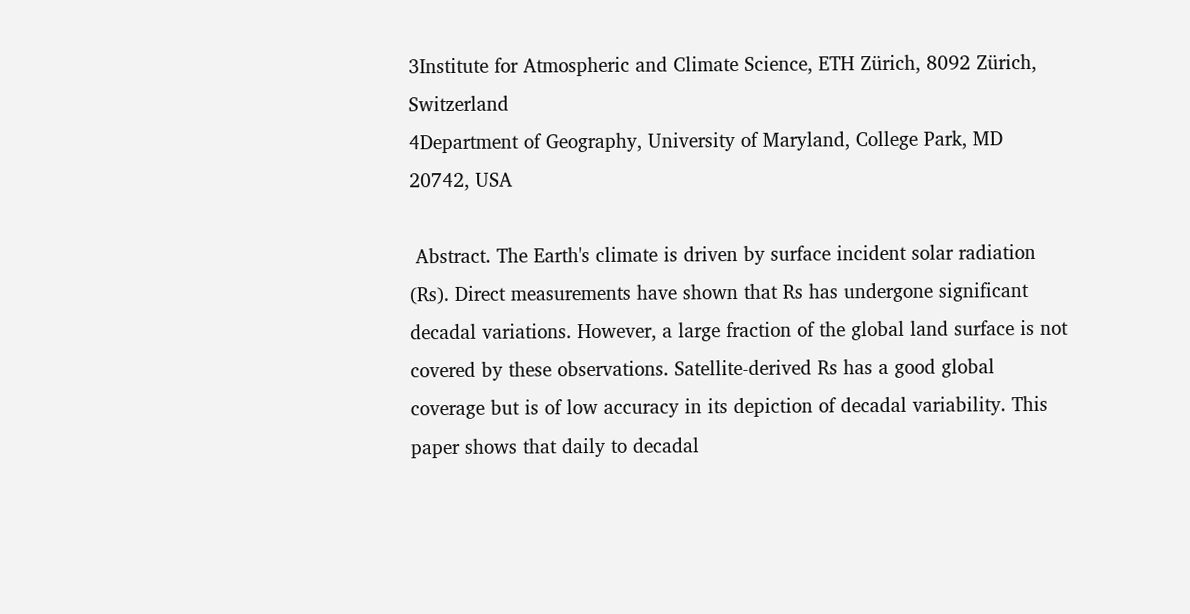3Institute for Atmospheric and Climate Science, ETH Zürich, 8092 Zürich, Switzerland
4Department of Geography, University of Maryland, College Park, MD 20742, USA

 Abstract. The Earth's climate is driven by surface incident solar radiation (Rs). Direct measurements have shown that Rs has undergone significant decadal variations. However, a large fraction of the global land surface is not covered by these observations. Satellite-derived Rs has a good global coverage but is of low accuracy in its depiction of decadal variability. This paper shows that daily to decadal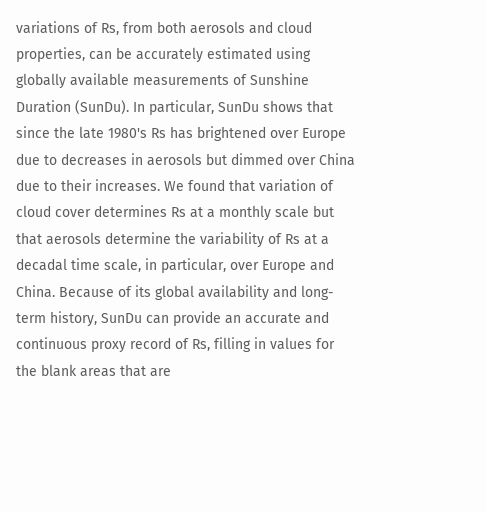variations of Rs, from both aerosols and cloud properties, can be accurately estimated using globally available measurements of Sunshine Duration (SunDu). In particular, SunDu shows that since the late 1980's Rs has brightened over Europe due to decreases in aerosols but dimmed over China due to their increases. We found that variation of cloud cover determines Rs at a monthly scale but that aerosols determine the variability of Rs at a decadal time scale, in particular, over Europe and China. Because of its global availability and long-term history, SunDu can provide an accurate and continuous proxy record of Rs, filling in values for the blank areas that are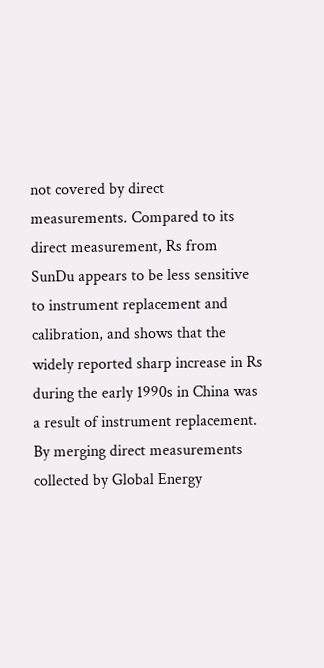not covered by direct measurements. Compared to its direct measurement, Rs from SunDu appears to be less sensitive to instrument replacement and calibration, and shows that the widely reported sharp increase in Rs during the early 1990s in China was a result of instrument replacement. By merging direct measurements collected by Global Energy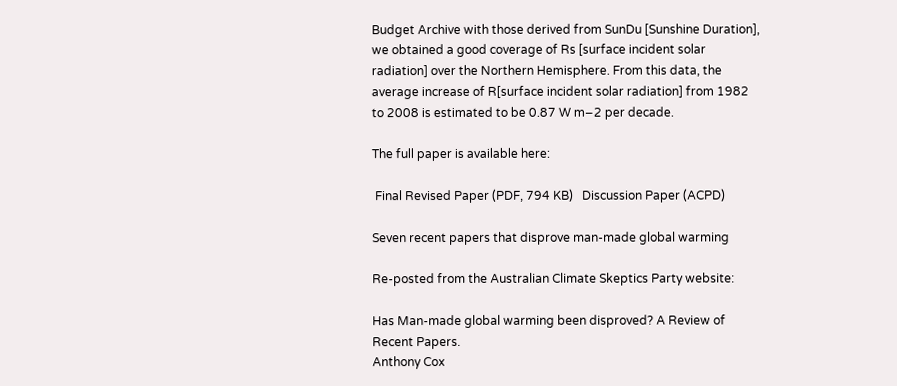Budget Archive with those derived from SunDu [Sunshine Duration], we obtained a good coverage of Rs [surface incident solar radiation] over the Northern Hemisphere. From this data, the average increase of R[surface incident solar radiation] from 1982 to 2008 is estimated to be 0.87 W m−2 per decade.

The full paper is available here:

 Final Revised Paper (PDF, 794 KB)   Discussion Paper (ACPD)

Seven recent papers that disprove man-made global warming

Re-posted from the Australian Climate Skeptics Party website:

Has Man-made global warming been disproved? A Review of Recent Papers.
Anthony Cox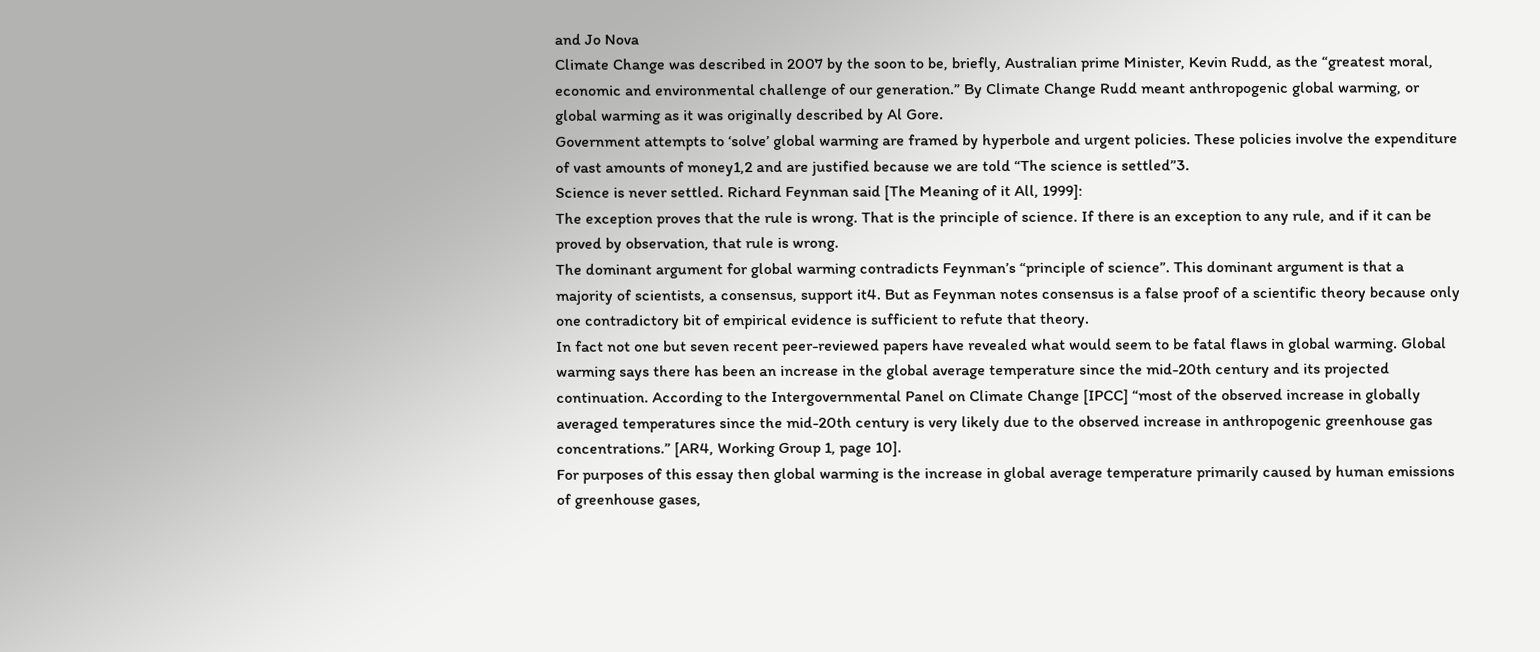and Jo Nova
Climate Change was described in 2007 by the soon to be, briefly, Australian prime Minister, Kevin Rudd, as the “greatest moral, economic and environmental challenge of our generation.” By Climate Change Rudd meant anthropogenic global warming, or global warming as it was originally described by Al Gore.
Government attempts to ‘solve’ global warming are framed by hyperbole and urgent policies. These policies involve the expenditure of vast amounts of money1,2 and are justified because we are told “The science is settled”3.
Science is never settled. Richard Feynman said [The Meaning of it All, 1999]:
The exception proves that the rule is wrong. That is the principle of science. If there is an exception to any rule, and if it can be proved by observation, that rule is wrong.
The dominant argument for global warming contradicts Feynman’s “principle of science”. This dominant argument is that a majority of scientists, a consensus, support it4. But as Feynman notes consensus is a false proof of a scientific theory because only one contradictory bit of empirical evidence is sufficient to refute that theory.
In fact not one but seven recent peer-reviewed papers have revealed what would seem to be fatal flaws in global warming. Global warming says there has been an increase in the global average temperature since the mid-20th century and its projected continuation. According to the Intergovernmental Panel on Climate Change [IPCC] “most of the observed increase in globally averaged temperatures since the mid-20th century is very likely due to the observed increase in anthropogenic greenhouse gas concentrations.” [AR4, Working Group 1, page 10].
For purposes of this essay then global warming is the increase in global average temperature primarily caused by human emissions of greenhouse gases,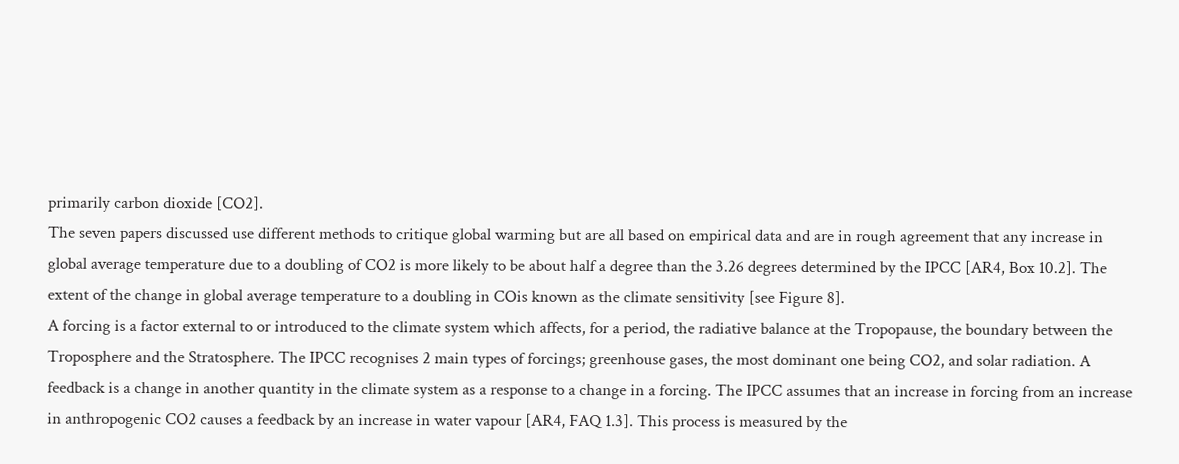primarily carbon dioxide [CO2].
The seven papers discussed use different methods to critique global warming but are all based on empirical data and are in rough agreement that any increase in global average temperature due to a doubling of CO2 is more likely to be about half a degree than the 3.26 degrees determined by the IPCC [AR4, Box 10.2]. The extent of the change in global average temperature to a doubling in COis known as the climate sensitivity [see Figure 8].
A forcing is a factor external to or introduced to the climate system which affects, for a period, the radiative balance at the Tropopause, the boundary between the Troposphere and the Stratosphere. The IPCC recognises 2 main types of forcings; greenhouse gases, the most dominant one being CO2, and solar radiation. A feedback is a change in another quantity in the climate system as a response to a change in a forcing. The IPCC assumes that an increase in forcing from an increase in anthropogenic CO2 causes a feedback by an increase in water vapour [AR4, FAQ 1.3]. This process is measured by the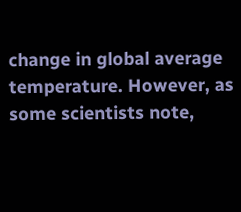change in global average temperature. However, as some scientists note,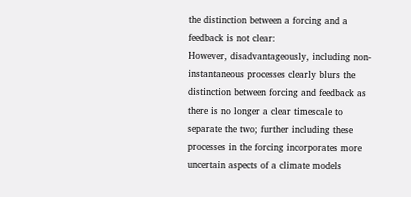the distinction between a forcing and a feedback is not clear:
However, disadvantageously, including non-instantaneous processes clearly blurs the distinction between forcing and feedback as there is no longer a clear timescale to separate the two; further including these processes in the forcing incorporates more uncertain aspects of a climate models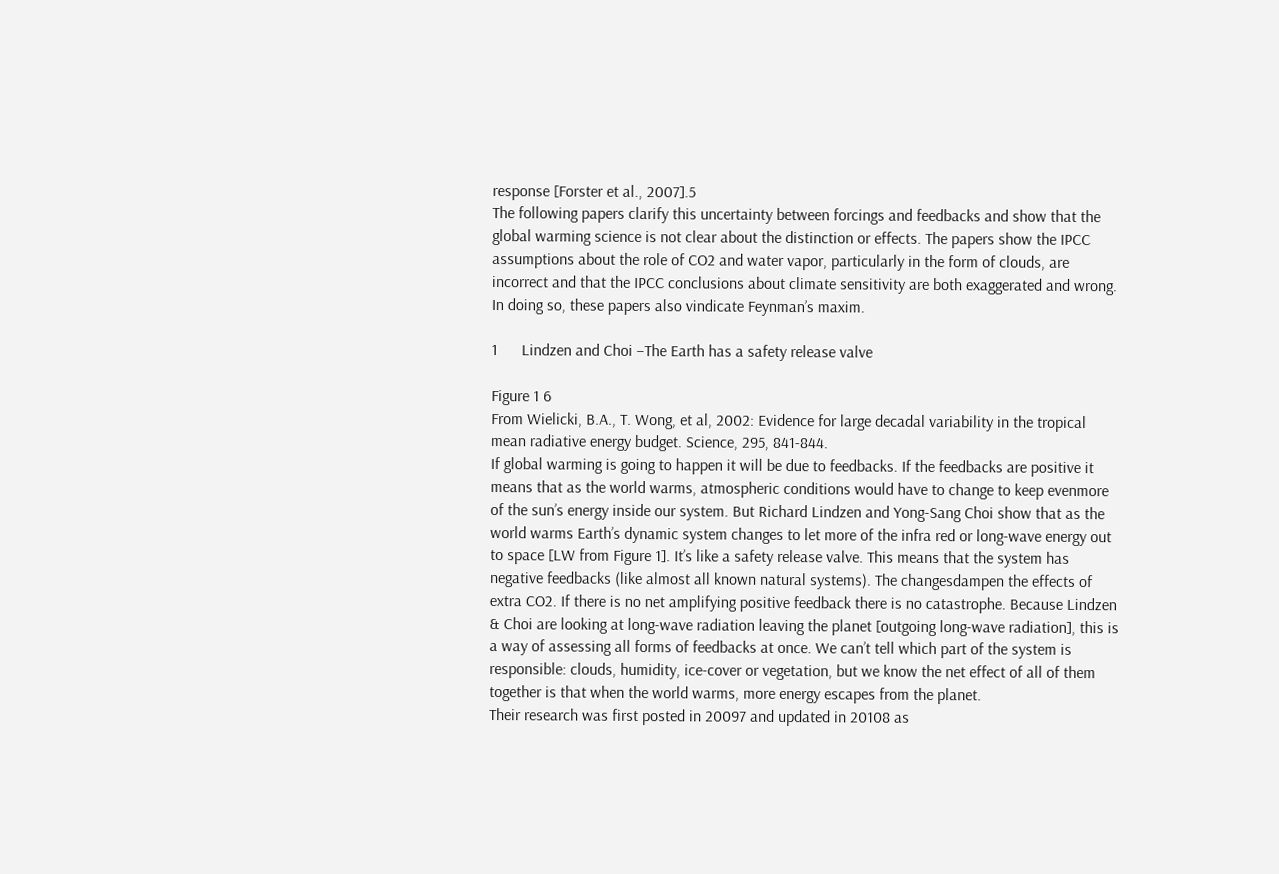response [Forster et al., 2007].5
The following papers clarify this uncertainty between forcings and feedbacks and show that the global warming science is not clear about the distinction or effects. The papers show the IPCC assumptions about the role of CO2 and water vapor, particularly in the form of clouds, are incorrect and that the IPCC conclusions about climate sensitivity are both exaggerated and wrong. In doing so, these papers also vindicate Feynman’s maxim.

1      Lindzen and Choi –The Earth has a safety release valve

Figure 1 6
From Wielicki, B.A., T. Wong, et al, 2002: Evidence for large decadal variability in the tropical mean radiative energy budget. Science, 295, 841-844.
If global warming is going to happen it will be due to feedbacks. If the feedbacks are positive it means that as the world warms, atmospheric conditions would have to change to keep evenmore of the sun’s energy inside our system. But Richard Lindzen and Yong-Sang Choi show that as the world warms Earth’s dynamic system changes to let more of the infra red or long-wave energy out to space [LW from Figure 1]. It’s like a safety release valve. This means that the system has negative feedbacks (like almost all known natural systems). The changesdampen the effects of extra CO2. If there is no net amplifying positive feedback there is no catastrophe. Because Lindzen & Choi are looking at long-wave radiation leaving the planet [outgoing long-wave radiation], this is a way of assessing all forms of feedbacks at once. We can’t tell which part of the system is responsible: clouds, humidity, ice-cover or vegetation, but we know the net effect of all of them together is that when the world warms, more energy escapes from the planet.
Their research was first posted in 20097 and updated in 20108 as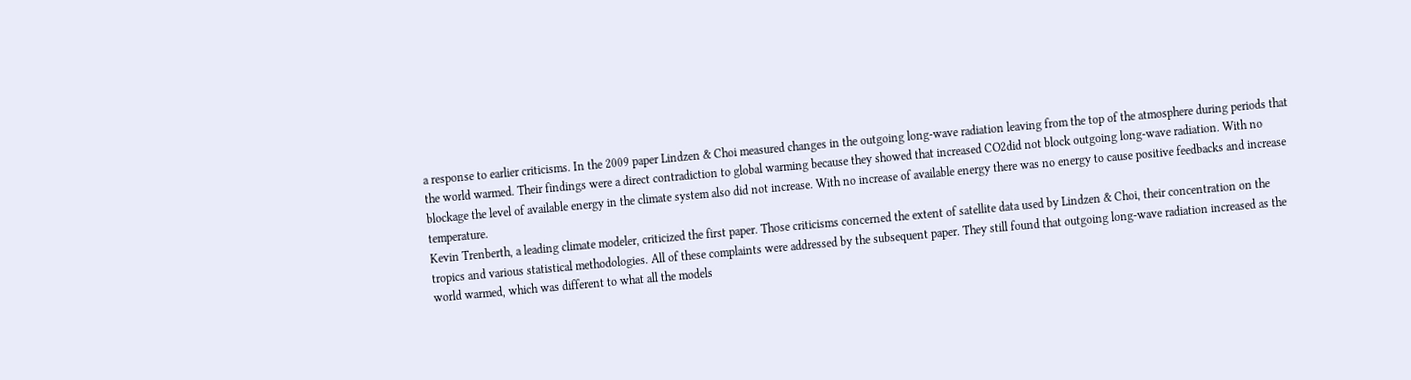a response to earlier criticisms. In the 2009 paper Lindzen & Choi measured changes in the outgoing long-wave radiation leaving from the top of the atmosphere during periods that the world warmed. Their findings were a direct contradiction to global warming because they showed that increased CO2did not block outgoing long-wave radiation. With no blockage the level of available energy in the climate system also did not increase. With no increase of available energy there was no energy to cause positive feedbacks and increase temperature.
Kevin Trenberth, a leading climate modeler, criticized the first paper. Those criticisms concerned the extent of satellite data used by Lindzen & Choi, their concentration on the tropics and various statistical methodologies. All of these complaints were addressed by the subsequent paper. They still found that outgoing long-wave radiation increased as the world warmed, which was different to what all the models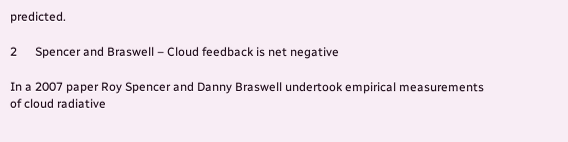predicted.

2      Spencer and Braswell – Cloud feedback is net negative

In a 2007 paper Roy Spencer and Danny Braswell undertook empirical measurements of cloud radiative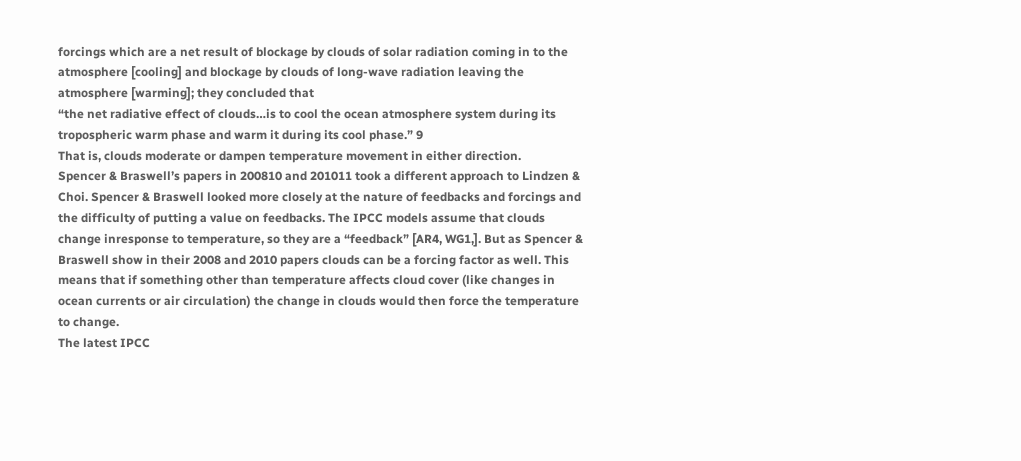forcings which are a net result of blockage by clouds of solar radiation coming in to the atmosphere [cooling] and blockage by clouds of long-wave radiation leaving the atmosphere [warming]; they concluded that
“the net radiative effect of clouds…is to cool the ocean atmosphere system during its tropospheric warm phase and warm it during its cool phase.” 9
That is, clouds moderate or dampen temperature movement in either direction.
Spencer & Braswell’s papers in 200810 and 201011 took a different approach to Lindzen & Choi. Spencer & Braswell looked more closely at the nature of feedbacks and forcings and the difficulty of putting a value on feedbacks. The IPCC models assume that clouds change inresponse to temperature, so they are a “feedback” [AR4, WG1,]. But as Spencer & Braswell show in their 2008 and 2010 papers clouds can be a forcing factor as well. This means that if something other than temperature affects cloud cover (like changes in ocean currents or air circulation) the change in clouds would then force the temperature to change.
The latest IPCC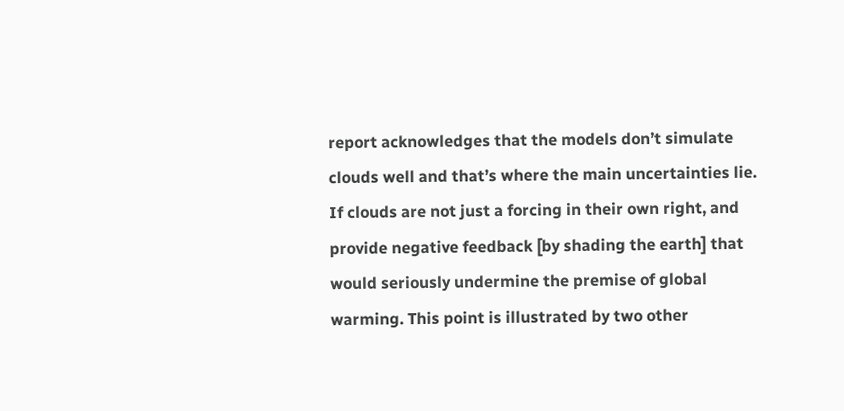report acknowledges that the models don’t simulate clouds well and that’s where the main uncertainties lie. If clouds are not just a forcing in their own right, and provide negative feedback [by shading the earth] that would seriously undermine the premise of global warming. This point is illustrated by two other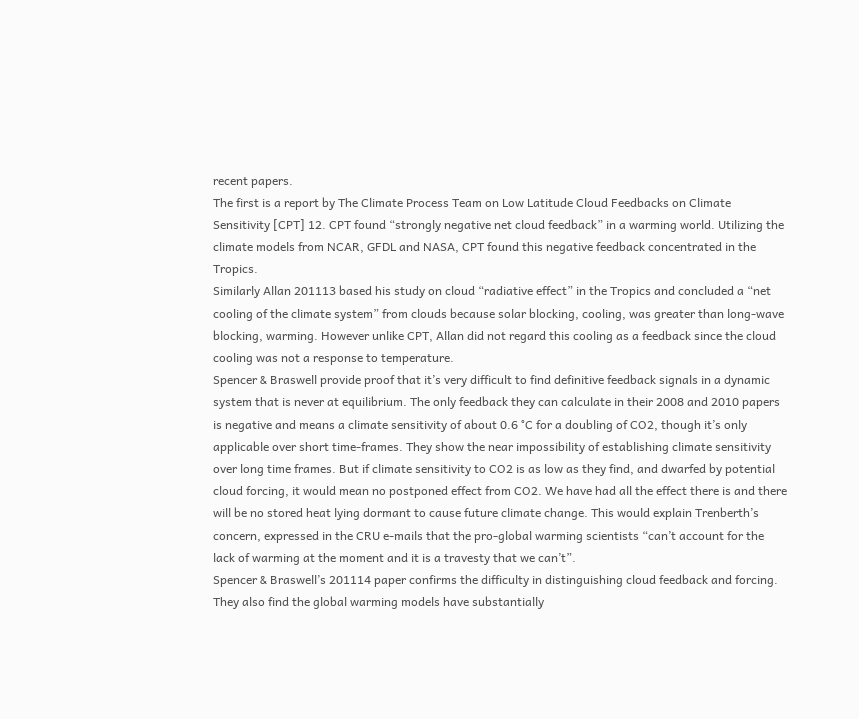recent papers.
The first is a report by The Climate Process Team on Low Latitude Cloud Feedbacks on Climate Sensitivity [CPT] 12. CPT found “strongly negative net cloud feedback” in a warming world. Utilizing the climate models from NCAR, GFDL and NASA, CPT found this negative feedback concentrated in the Tropics.
Similarly Allan 201113 based his study on cloud “radiative effect” in the Tropics and concluded a “net cooling of the climate system” from clouds because solar blocking, cooling, was greater than long-wave blocking, warming. However unlike CPT, Allan did not regard this cooling as a feedback since the cloud cooling was not a response to temperature.
Spencer & Braswell provide proof that it’s very difficult to find definitive feedback signals in a dynamic system that is never at equilibrium. The only feedback they can calculate in their 2008 and 2010 papers is negative and means a climate sensitivity of about 0.6 °C for a doubling of CO2, though it’s only applicable over short time-frames. They show the near impossibility of establishing climate sensitivity over long time frames. But if climate sensitivity to CO2 is as low as they find, and dwarfed by potential cloud forcing, it would mean no postponed effect from CO2. We have had all the effect there is and there will be no stored heat lying dormant to cause future climate change. This would explain Trenberth’s concern, expressed in the CRU e-mails that the pro-global warming scientists “can’t account for the lack of warming at the moment and it is a travesty that we can’t”.
Spencer & Braswell’s 201114 paper confirms the difficulty in distinguishing cloud feedback and forcing. They also find the global warming models have substantially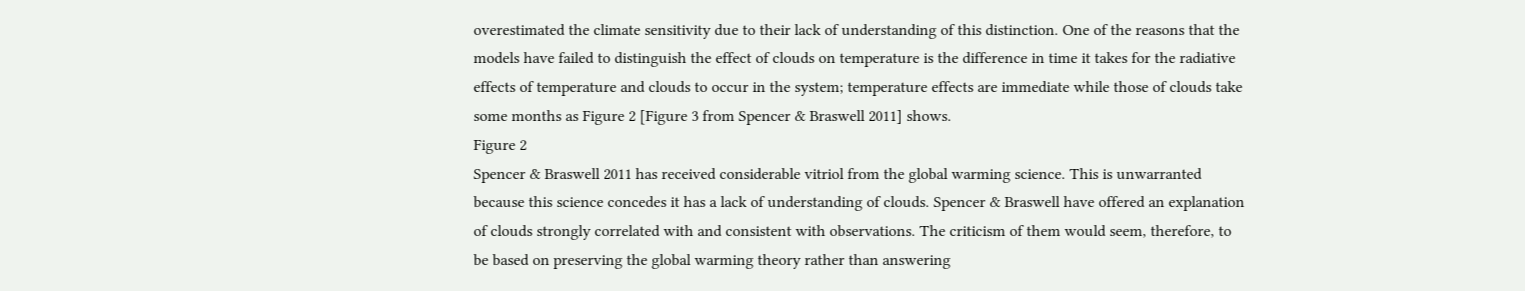overestimated the climate sensitivity due to their lack of understanding of this distinction. One of the reasons that the models have failed to distinguish the effect of clouds on temperature is the difference in time it takes for the radiative effects of temperature and clouds to occur in the system; temperature effects are immediate while those of clouds take some months as Figure 2 [Figure 3 from Spencer & Braswell 2011] shows.
Figure 2
Spencer & Braswell 2011 has received considerable vitriol from the global warming science. This is unwarranted because this science concedes it has a lack of understanding of clouds. Spencer & Braswell have offered an explanation of clouds strongly correlated with and consistent with observations. The criticism of them would seem, therefore, to be based on preserving the global warming theory rather than answering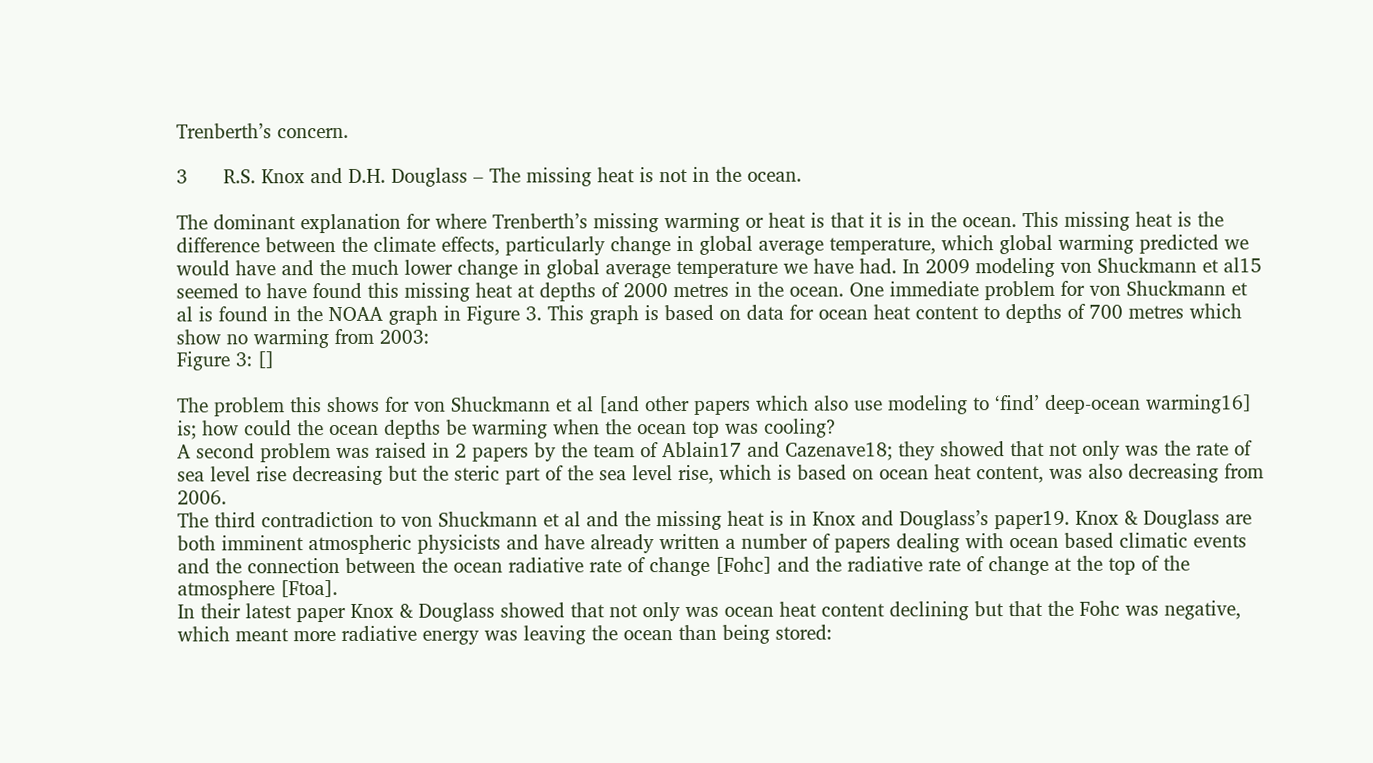Trenberth’s concern.

3      R.S. Knox and D.H. Douglass – The missing heat is not in the ocean.

The dominant explanation for where Trenberth’s missing warming or heat is that it is in the ocean. This missing heat is the difference between the climate effects, particularly change in global average temperature, which global warming predicted we would have and the much lower change in global average temperature we have had. In 2009 modeling von Shuckmann et al15 seemed to have found this missing heat at depths of 2000 metres in the ocean. One immediate problem for von Shuckmann et al is found in the NOAA graph in Figure 3. This graph is based on data for ocean heat content to depths of 700 metres which show no warming from 2003:
Figure 3: []

The problem this shows for von Shuckmann et al [and other papers which also use modeling to ‘find’ deep-ocean warming16] is; how could the ocean depths be warming when the ocean top was cooling?
A second problem was raised in 2 papers by the team of Ablain17 and Cazenave18; they showed that not only was the rate of sea level rise decreasing but the steric part of the sea level rise, which is based on ocean heat content, was also decreasing from 2006.
The third contradiction to von Shuckmann et al and the missing heat is in Knox and Douglass’s paper19. Knox & Douglass are both imminent atmospheric physicists and have already written a number of papers dealing with ocean based climatic events and the connection between the ocean radiative rate of change [Fohc] and the radiative rate of change at the top of the atmosphere [Ftoa].
In their latest paper Knox & Douglass showed that not only was ocean heat content declining but that the Fohc was negative, which meant more radiative energy was leaving the ocean than being stored: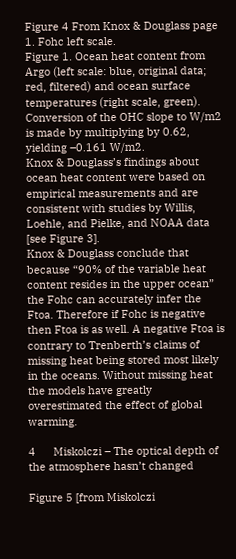Figure 4 From Knox & Douglass page 1. Fohc left scale.
Figure 1. Ocean heat content from Argo (left scale: blue, original data; red, filtered) and ocean surface temperatures (right scale, green). Conversion of the OHC slope to W/m2 is made by multiplying by 0.62, yielding –0.161 W/m2.
Knox & Douglass’s findings about ocean heat content were based on empirical measurements and are consistent with studies by Willis, Loehle, and Pielke, and NOAA data [see Figure 3].
Knox & Douglass conclude that because “90% of the variable heat content resides in the upper ocean” the Fohc can accurately infer the Ftoa. Therefore if Fohc is negative then Ftoa is as well. A negative Ftoa is contrary to Trenberth’s claims of missing heat being stored most likely in the oceans. Without missing heat the models have greatly overestimated the effect of global warming.

4      Miskolczi – The optical depth of the atmosphere hasn’t changed

Figure 5 [from Miskolczi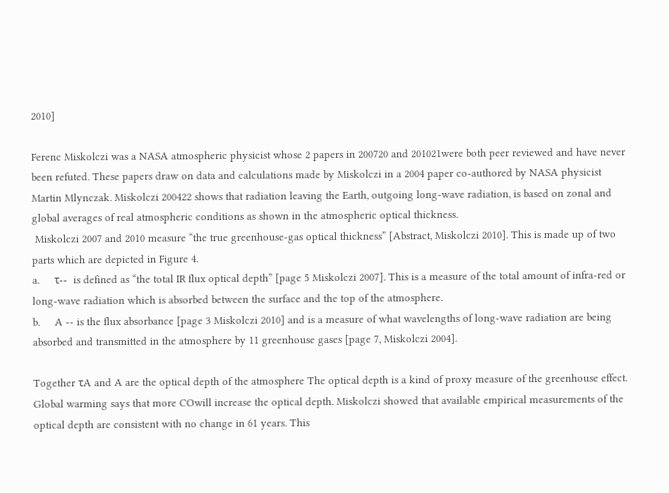2010]

Ferenc Miskolczi was a NASA atmospheric physicist whose 2 papers in 200720 and 201021were both peer reviewed and have never been refuted. These papers draw on data and calculations made by Miskolczi in a 2004 paper co-authored by NASA physicist Martin Mlynczak. Miskolczi 200422 shows that radiation leaving the Earth, outgoing long-wave radiation, is based on zonal and global averages of real atmospheric conditions as shown in the atmospheric optical thickness.
 Miskolczi 2007 and 2010 measure “the true greenhouse-gas optical thickness” [Abstract, Miskolczi 2010]. This is made up of two parts which are depicted in Figure 4.
a.     τ--  is defined as “the total IR flux optical depth” [page 5 Miskolczi 2007]. This is a measure of the total amount of infra-red or long-wave radiation which is absorbed between the surface and the top of the atmosphere.
b.     A -- is the flux absorbance [page 3 Miskolczi 2010] and is a measure of what wavelengths of long-wave radiation are being absorbed and transmitted in the atmosphere by 11 greenhouse gases [page 7, Miskolczi 2004].

Together τA and A are the optical depth of the atmosphere The optical depth is a kind of proxy measure of the greenhouse effect. Global warming says that more COwill increase the optical depth. Miskolczi showed that available empirical measurements of the optical depth are consistent with no change in 61 years. This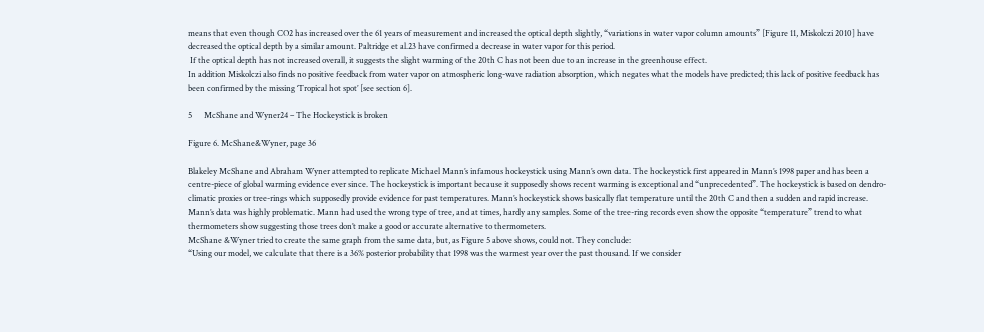means that even though CO2 has increased over the 61 years of measurement and increased the optical depth slightly, “variations in water vapor column amounts” [Figure 11, Miskolczi 2010] have decreased the optical depth by a similar amount. Paltridge et al.23 have confirmed a decrease in water vapor for this period.
 If the optical depth has not increased overall, it suggests the slight warming of the 20th C has not been due to an increase in the greenhouse effect.
In addition Miskolczi also finds no positive feedback from water vapor on atmospheric long-wave radiation absorption, which negates what the models have predicted; this lack of positive feedback has been confirmed by the missing ‘Tropical hot spot’ [see section 6].

5      McShane and Wyner24 – The Hockeystick is broken

Figure 6. McShane&Wyner, page 36

Blakeley McShane and Abraham Wyner attempted to replicate Michael Mann’s infamous hockeystick using Mann’s own data. The hockeystick first appeared in Mann’s 1998 paper and has been a centre-piece of global warming evidence ever since. The hockeystick is important because it supposedly shows recent warming is exceptional and “unprecedented”. The hockeystick is based on dendro-climatic proxies or tree-rings which supposedly provide evidence for past temperatures. Mann’s hockeystick shows basically flat temperature until the 20th C and then a sudden and rapid increase.
Mann’s data was highly problematic. Mann had used the wrong type of tree, and at times, hardly any samples. Some of the tree-ring records even show the opposite “temperature” trend to what thermometers show suggesting those trees don’t make a good or accurate alternative to thermometers.
McShane &Wyner tried to create the same graph from the same data, but, as Figure 5 above shows, could not. They conclude:
“Using our model, we calculate that there is a 36% posterior probability that 1998 was the warmest year over the past thousand. If we consider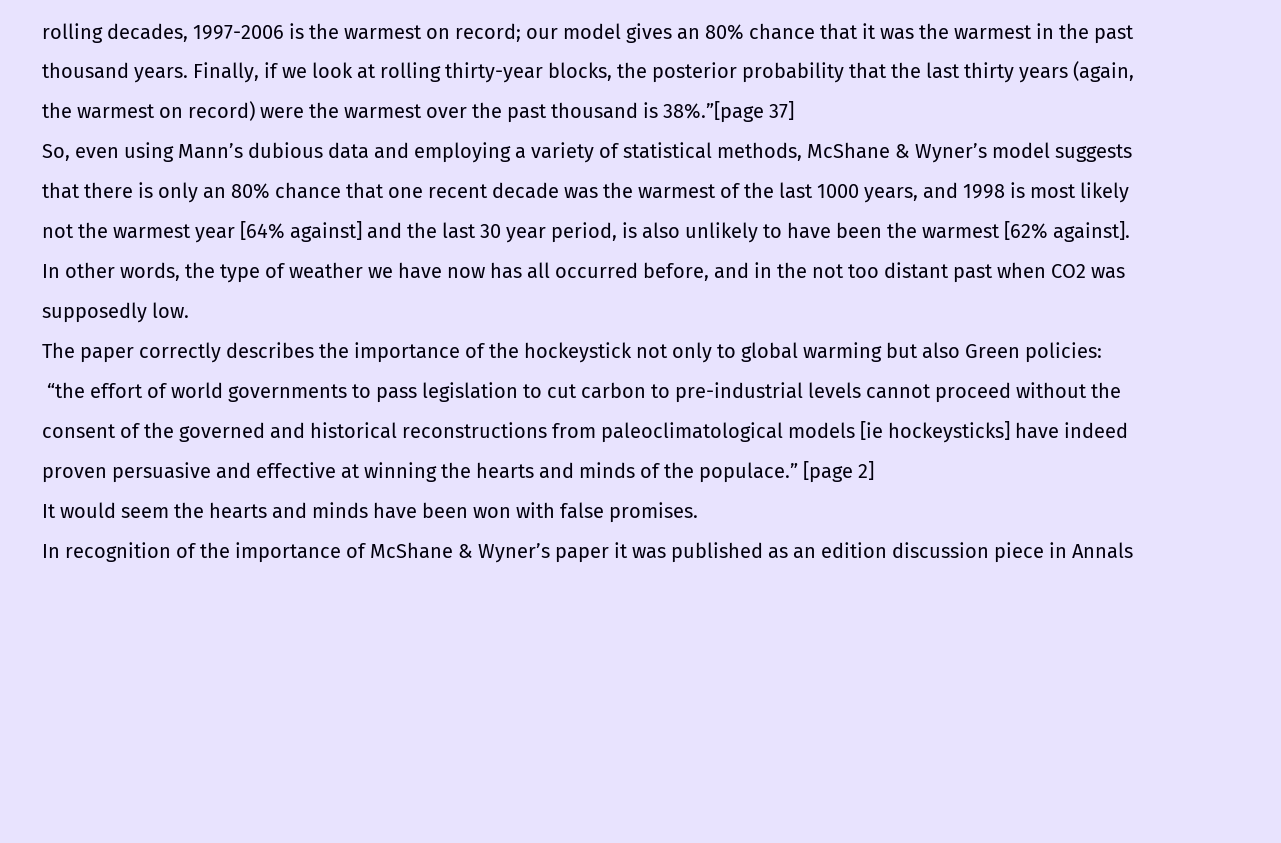rolling decades, 1997-2006 is the warmest on record; our model gives an 80% chance that it was the warmest in the past thousand years. Finally, if we look at rolling thirty-year blocks, the posterior probability that the last thirty years (again, the warmest on record) were the warmest over the past thousand is 38%.”[page 37]
So, even using Mann’s dubious data and employing a variety of statistical methods, McShane & Wyner’s model suggests that there is only an 80% chance that one recent decade was the warmest of the last 1000 years, and 1998 is most likely not the warmest year [64% against] and the last 30 year period, is also unlikely to have been the warmest [62% against]. In other words, the type of weather we have now has all occurred before, and in the not too distant past when CO2 was supposedly low.
The paper correctly describes the importance of the hockeystick not only to global warming but also Green policies:
 “the effort of world governments to pass legislation to cut carbon to pre-industrial levels cannot proceed without the consent of the governed and historical reconstructions from paleoclimatological models [ie hockeysticks] have indeed proven persuasive and effective at winning the hearts and minds of the populace.” [page 2]
It would seem the hearts and minds have been won with false promises.
In recognition of the importance of McShane & Wyner’s paper it was published as an edition discussion piece in Annals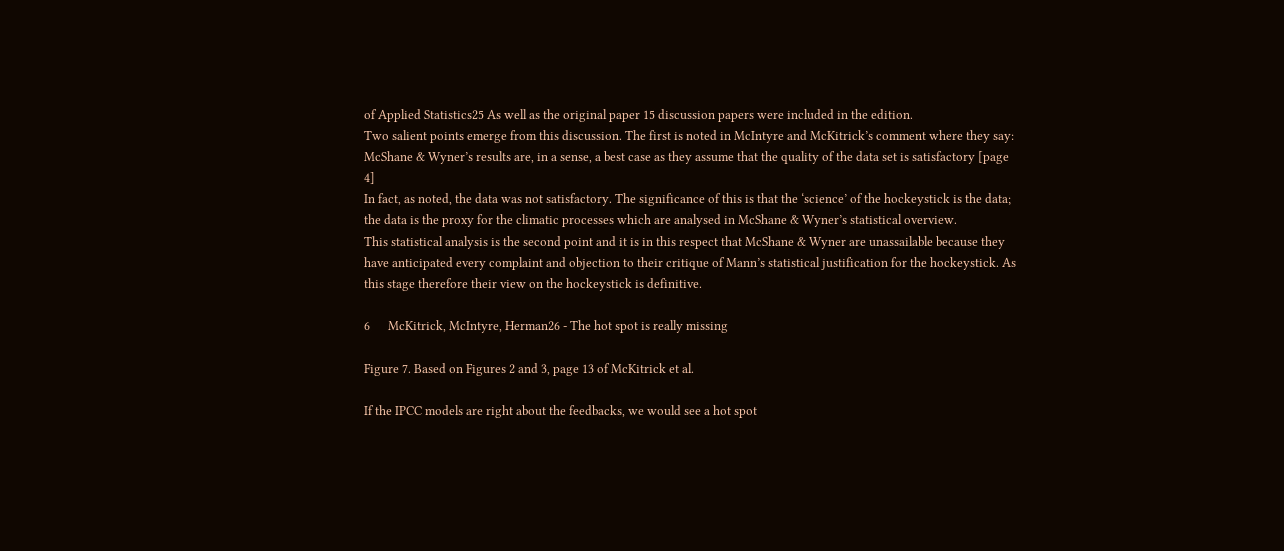of Applied Statistics25 As well as the original paper 15 discussion papers were included in the edition.
Two salient points emerge from this discussion. The first is noted in McIntyre and McKitrick’s comment where they say:
McShane & Wyner’s results are, in a sense, a best case as they assume that the quality of the data set is satisfactory [page 4]
In fact, as noted, the data was not satisfactory. The significance of this is that the ‘science’ of the hockeystick is the data; the data is the proxy for the climatic processes which are analysed in McShane & Wyner’s statistical overview.
This statistical analysis is the second point and it is in this respect that McShane & Wyner are unassailable because they have anticipated every complaint and objection to their critique of Mann’s statistical justification for the hockeystick. As this stage therefore their view on the hockeystick is definitive.

6      McKitrick, McIntyre, Herman26 - The hot spot is really missing

Figure 7. Based on Figures 2 and 3, page 13 of McKitrick et al.

If the IPCC models are right about the feedbacks, we would see a hot spot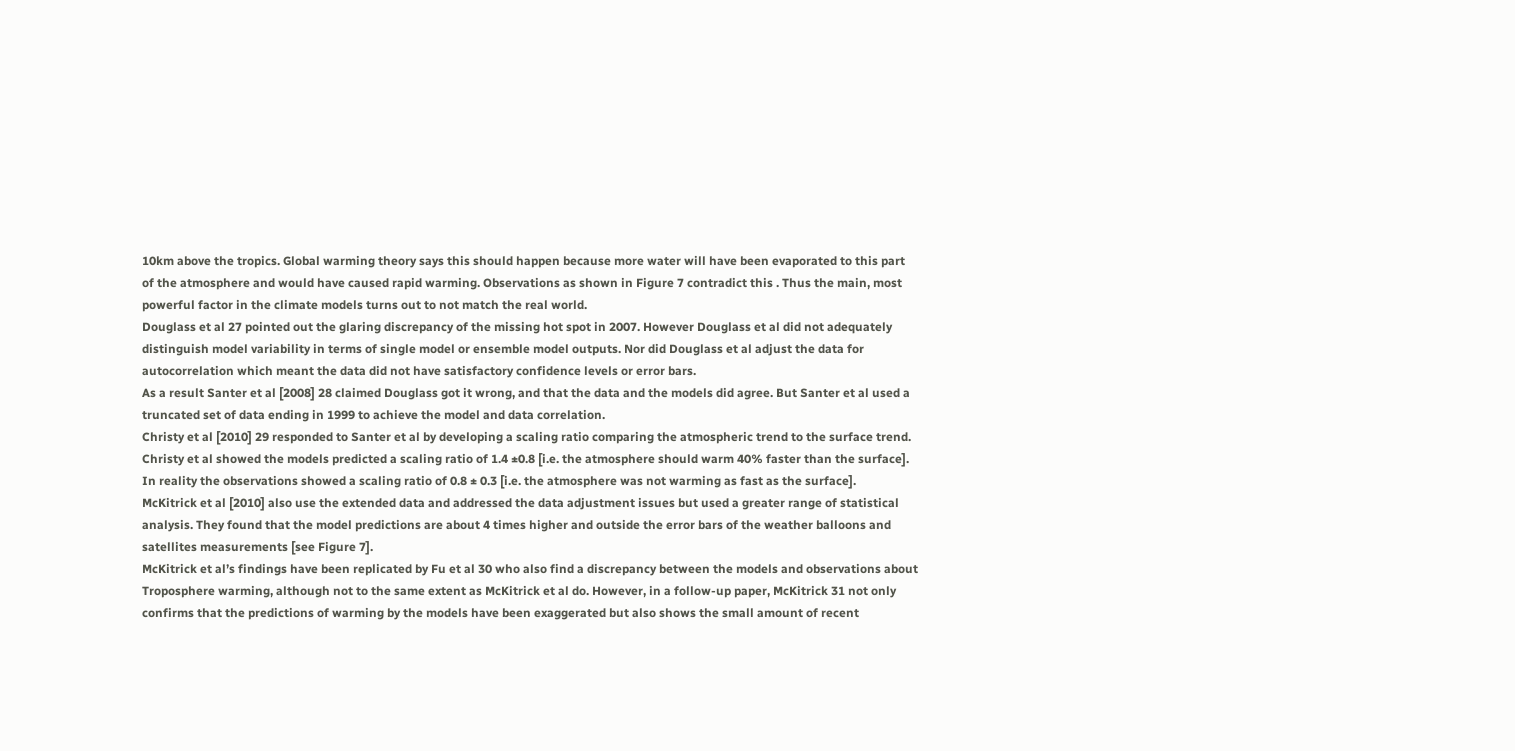10km above the tropics. Global warming theory says this should happen because more water will have been evaporated to this part of the atmosphere and would have caused rapid warming. Observations as shown in Figure 7 contradict this . Thus the main, most powerful factor in the climate models turns out to not match the real world.
Douglass et al 27 pointed out the glaring discrepancy of the missing hot spot in 2007. However Douglass et al did not adequately distinguish model variability in terms of single model or ensemble model outputs. Nor did Douglass et al adjust the data for autocorrelation which meant the data did not have satisfactory confidence levels or error bars.
As a result Santer et al [2008] 28 claimed Douglass got it wrong, and that the data and the models did agree. But Santer et al used a truncated set of data ending in 1999 to achieve the model and data correlation.
Christy et al [2010] 29 responded to Santer et al by developing a scaling ratio comparing the atmospheric trend to the surface trend. Christy et al showed the models predicted a scaling ratio of 1.4 ±0.8 [i.e. the atmosphere should warm 40% faster than the surface]. In reality the observations showed a scaling ratio of 0.8 ± 0.3 [i.e. the atmosphere was not warming as fast as the surface].
McKitrick et al [2010] also use the extended data and addressed the data adjustment issues but used a greater range of statistical analysis. They found that the model predictions are about 4 times higher and outside the error bars of the weather balloons and satellites measurements [see Figure 7].
McKitrick et al’s findings have been replicated by Fu et al 30 who also find a discrepancy between the models and observations about Troposphere warming, although not to the same extent as McKitrick et al do. However, in a follow-up paper, McKitrick 31 not only confirms that the predictions of warming by the models have been exaggerated but also shows the small amount of recent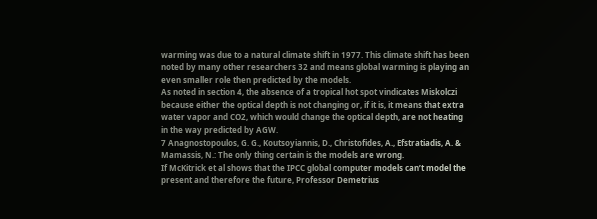warming was due to a natural climate shift in 1977. This climate shift has been noted by many other researchers 32 and means global warming is playing an even smaller role then predicted by the models.
As noted in section 4, the absence of a tropical hot spot vindicates Miskolczi because either the optical depth is not changing or, if it is, it means that extra water vapor and CO2, which would change the optical depth, are not heating in the way predicted by AGW.
7 Anagnostopoulos, G. G., Koutsoyiannis, D., Christofides, A., Efstratiadis, A. & Mamassis, N.: The only thing certain is the models are wrong.
If McKitrick et al shows that the IPCC global computer models can’t model the present and therefore the future, Professor Demetrius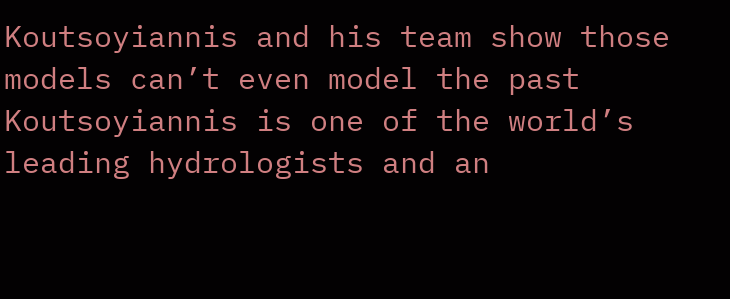Koutsoyiannis and his team show those models can’t even model the past
Koutsoyiannis is one of the world’s leading hydrologists and an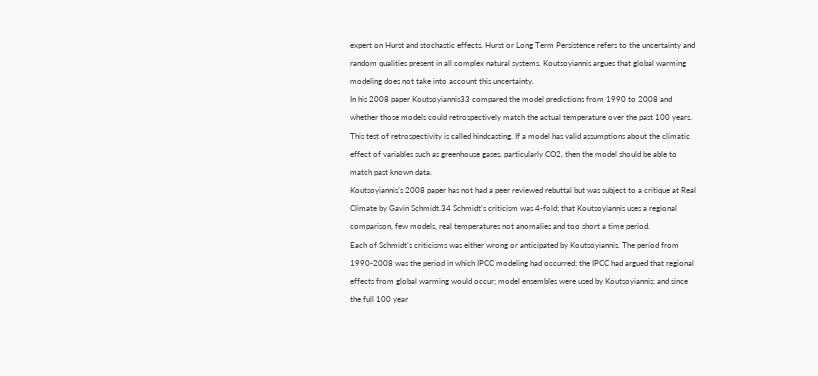expert on Hurst and stochastic effects. Hurst or Long Term Persistence refers to the uncertainty and random qualities present in all complex natural systems. Koutsoyiannis argues that global warming modeling does not take into account this uncertainty.
In his 2008 paper Koutsoyiannis33 compared the model predictions from 1990 to 2008 and whether those models could retrospectively match the actual temperature over the past 100 years. This test of retrospectivity is called hindcasting. If a model has valid assumptions about the climatic effect of variables such as greenhouse gases, particularly CO2, then the model should be able to match past known data.
Koutsoyiannis’s 2008 paper has not had a peer reviewed rebuttal but was subject to a critique at Real Climate by Gavin Schmidt.34 Schmidt’s criticism was 4-fold; that Koutsoyiannis uses a regional comparison, few models, real temperatures not anomalies and too short a time period.
Each of Schmidt’s criticisms was either wrong or anticipated by Koutsoyiannis. The period from 1990-2008 was the period in which IPCC modeling had occurred; the IPCC had argued that regional effects from global warming would occur; model ensembles were used by Koutsoyiannis; and since the full 100 year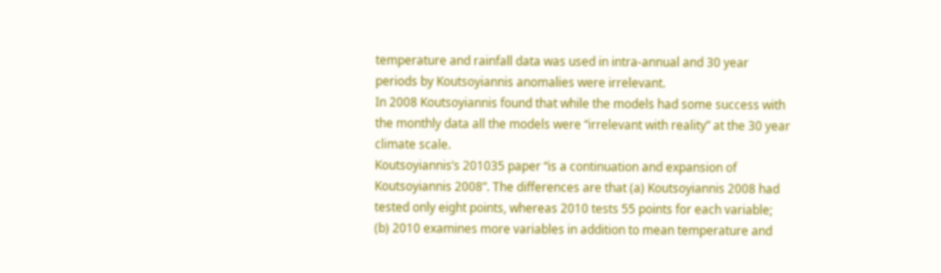temperature and rainfall data was used in intra-annual and 30 year periods by Koutsoyiannis anomalies were irrelevant.
In 2008 Koutsoyiannis found that while the models had some success with the monthly data all the models were “irrelevant with reality” at the 30 year climate scale.
Koutsoyiannis’s 201035 paper “is a continuation and expansion of Koutsoyiannis 2008”. The differences are that (a) Koutsoyiannis 2008 had tested only eight points, whereas 2010 tests 55 points for each variable; (b) 2010 examines more variables in addition to mean temperature and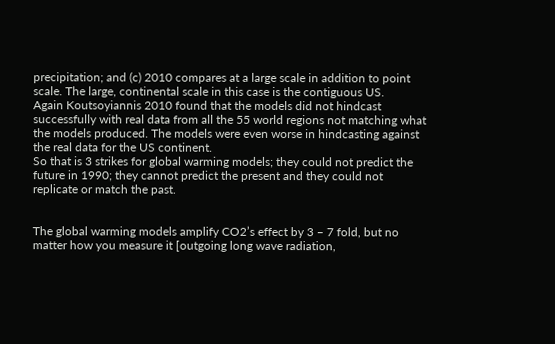precipitation; and (c) 2010 compares at a large scale in addition to point scale. The large, continental scale in this case is the contiguous US.
Again Koutsoyiannis 2010 found that the models did not hindcast successfully with real data from all the 55 world regions not matching what the models produced. The models were even worse in hindcasting against the real data for the US continent.
So that is 3 strikes for global warming models; they could not predict the future in 1990; they cannot predict the present and they could not replicate or match the past.


The global warming models amplify CO2’s effect by 3 – 7 fold, but no matter how you measure it [outgoing long wave radiation,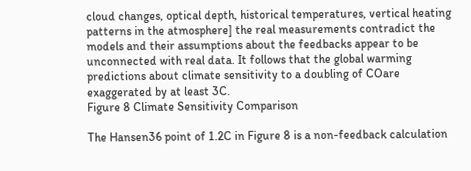cloud changes, optical depth, historical temperatures, vertical heating patterns in the atmosphere] the real measurements contradict the models and their assumptions about the feedbacks appear to be unconnected with real data. It follows that the global warming predictions about climate sensitivity to a doubling of COare exaggerated by at least 3C.
Figure 8 Climate Sensitivity Comparison

The Hansen36 point of 1.2C in Figure 8 is a non-feedback calculation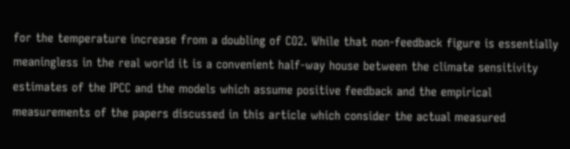for the temperature increase from a doubling of CO2. While that non-feedback figure is essentially meaningless in the real world it is a convenient half-way house between the climate sensitivity estimates of the IPCC and the models which assume positive feedback and the empirical measurements of the papers discussed in this article which consider the actual measured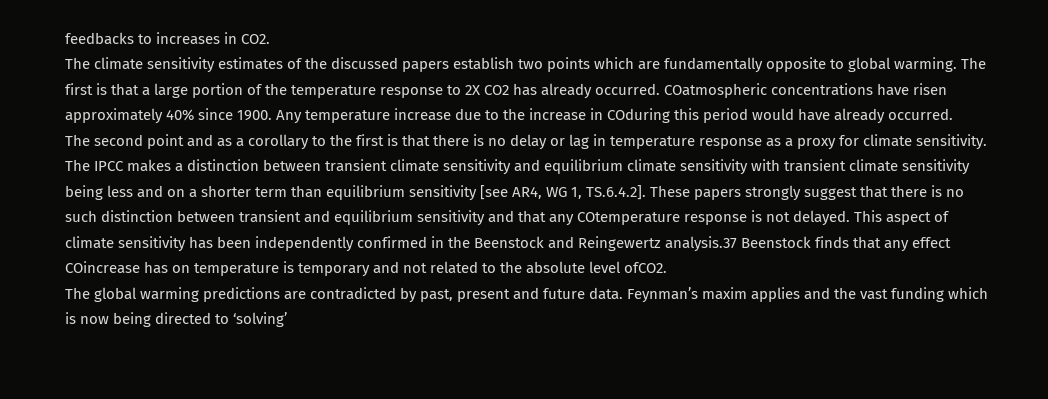feedbacks to increases in CO2.
The climate sensitivity estimates of the discussed papers establish two points which are fundamentally opposite to global warming. The first is that a large portion of the temperature response to 2X CO2 has already occurred. COatmospheric concentrations have risen approximately 40% since 1900. Any temperature increase due to the increase in COduring this period would have already occurred.
The second point and as a corollary to the first is that there is no delay or lag in temperature response as a proxy for climate sensitivity. The IPCC makes a distinction between transient climate sensitivity and equilibrium climate sensitivity with transient climate sensitivity being less and on a shorter term than equilibrium sensitivity [see AR4, WG 1, TS.6.4.2]. These papers strongly suggest that there is no such distinction between transient and equilibrium sensitivity and that any COtemperature response is not delayed. This aspect of climate sensitivity has been independently confirmed in the Beenstock and Reingewertz analysis.37 Beenstock finds that any effect COincrease has on temperature is temporary and not related to the absolute level ofCO2.
The global warming predictions are contradicted by past, present and future data. Feynman’s maxim applies and the vast funding which is now being directed to ‘solving’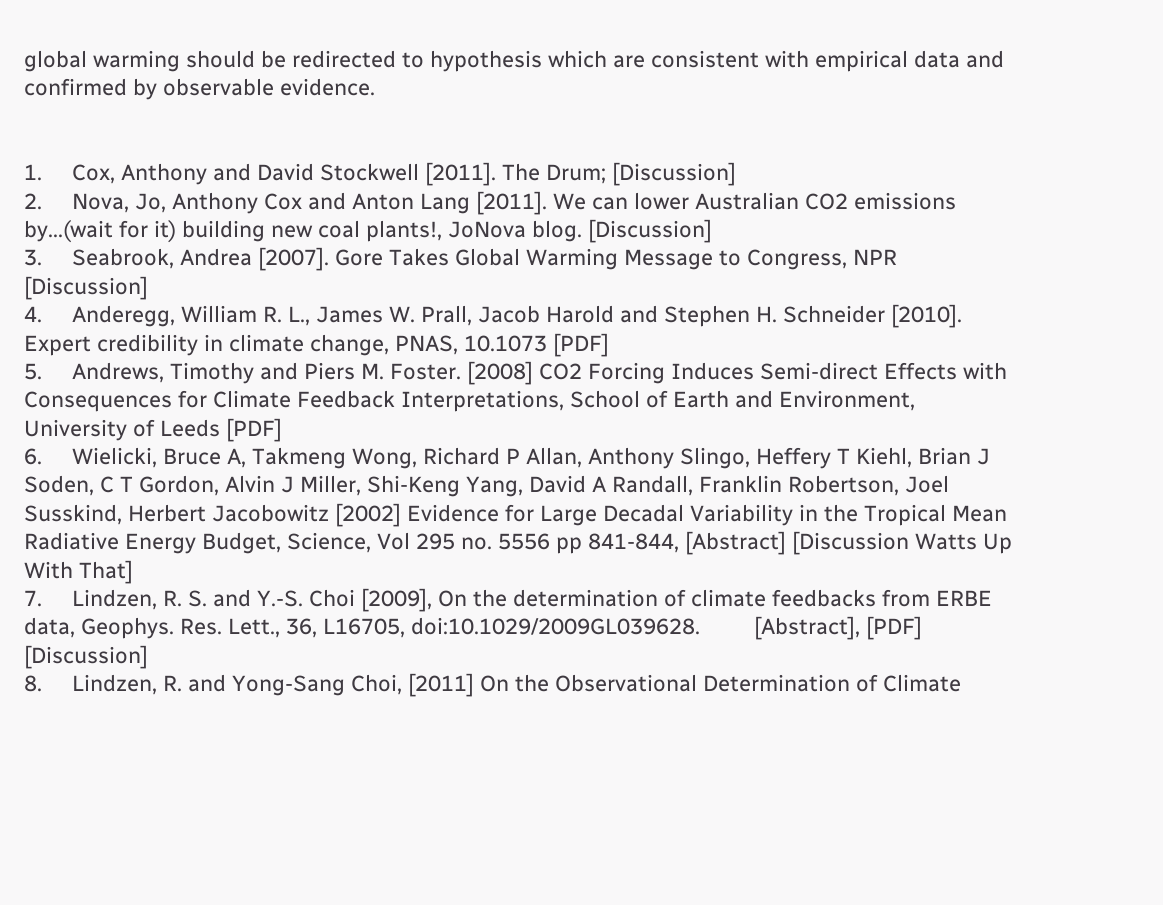global warming should be redirected to hypothesis which are consistent with empirical data and confirmed by observable evidence.


1.     Cox, Anthony and David Stockwell [2011]. The Drum; [Discussion]
2.     Nova, Jo, Anthony Cox and Anton Lang [2011]. We can lower Australian CO2 emissions by...(wait for it) building new coal plants!, JoNova blog. [Discussion]
3.     Seabrook, Andrea [2007]. Gore Takes Global Warming Message to Congress, NPR [Discussion]
4.     Anderegg, William R. L., James W. Prall, Jacob Harold and Stephen H. Schneider [2010]. Expert credibility in climate change, PNAS, 10.1073 [PDF]
5.     Andrews, Timothy and Piers M. Foster. [2008] CO2 Forcing Induces Semi-direct Effects with Consequences for Climate Feedback Interpretations, School of Earth and Environment, University of Leeds [PDF]
6.     Wielicki, Bruce A, Takmeng Wong, Richard P Allan, Anthony Slingo, Heffery T Kiehl, Brian J Soden, C T Gordon, Alvin J Miller, Shi-Keng Yang, David A Randall, Franklin Robertson, Joel Susskind, Herbert Jacobowitz [2002] Evidence for Large Decadal Variability in the Tropical Mean Radiative Energy Budget, Science, Vol 295 no. 5556 pp 841-844, [Abstract] [Discussion Watts Up With That]
7.     Lindzen, R. S. and Y.-S. Choi [2009], On the determination of climate feedbacks from ERBE data, Geophys. Res. Lett., 36, L16705, doi:10.1029/2009GL039628.         [Abstract], [PDF] [Discussion]
8.     Lindzen, R. and Yong-Sang Choi, [2011] On the Observational Determination of Climate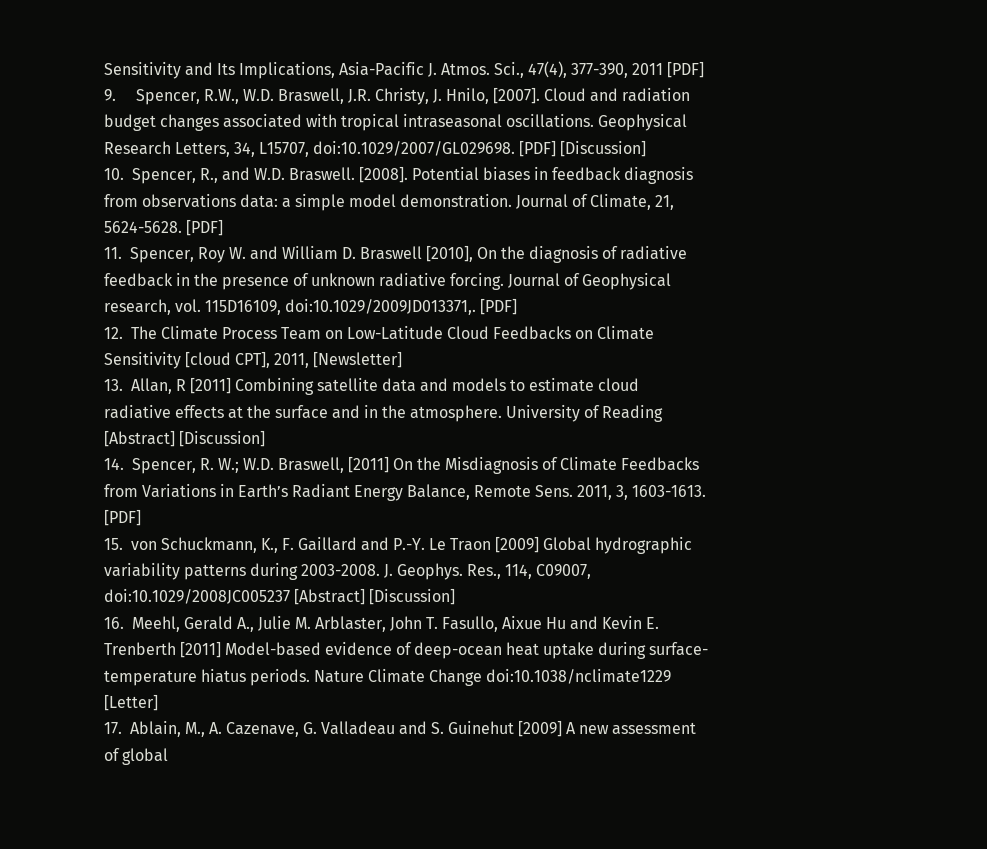Sensitivity and Its Implications, Asia-Pacific J. Atmos. Sci., 47(4), 377-390, 2011 [PDF]
9.     Spencer, R.W., W.D. Braswell, J.R. Christy, J. Hnilo, [2007]. Cloud and radiation budget changes associated with tropical intraseasonal oscillations. Geophysical Research Letters, 34, L15707, doi:10.1029/2007/GL029698. [PDF] [Discussion]
10.  Spencer, R., and W.D. Braswell. [2008]. Potential biases in feedback diagnosis from observations data: a simple model demonstration. Journal of Climate, 21, 5624-5628. [PDF]
11.  Spencer, Roy W. and William D. Braswell [2010], On the diagnosis of radiative feedback in the presence of unknown radiative forcing. Journal of Geophysical research, vol. 115D16109, doi:10.1029/2009JD013371,. [PDF]
12.  The Climate Process Team on Low-Latitude Cloud Feedbacks on Climate Sensitivity [cloud CPT], 2011, [Newsletter]
13.  Allan, R [2011] Combining satellite data and models to estimate cloud radiative effects at the surface and in the atmosphere. University of Reading [Abstract] [Discussion]
14.  Spencer, R. W.; W.D. Braswell, [2011] On the Misdiagnosis of Climate Feedbacks from Variations in Earth’s Radiant Energy Balance, Remote Sens. 2011, 3, 1603-1613. [PDF]
15.  von Schuckmann, K., F. Gaillard and P.-Y. Le Traon [2009] Global hydrographic variability patterns during 2003-2008. J. Geophys. Res., 114, C09007, doi:10.1029/2008JC005237 [Abstract] [Discussion]
16.  Meehl, Gerald A., Julie M. Arblaster, John T. Fasullo, Aixue Hu and Kevin E. Trenberth [2011] Model-based evidence of deep-ocean heat uptake during surface-temperature hiatus periods. Nature Climate Change doi:10.1038/nclimate1229 [Letter]
17.  Ablain, M., A. Cazenave, G. Valladeau and S. Guinehut [2009] A new assessment of global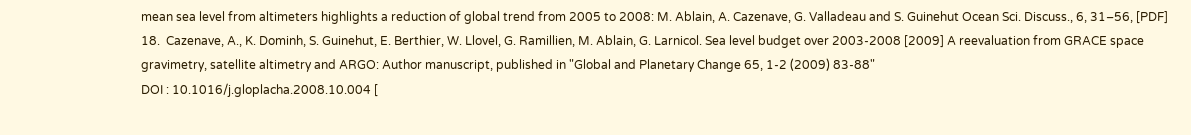mean sea level from altimeters highlights a reduction of global trend from 2005 to 2008: M. Ablain, A. Cazenave, G. Valladeau and S. Guinehut Ocean Sci. Discuss., 6, 31–56, [PDF]
18.  Cazenave, A., K. Dominh, S. Guinehut, E. Berthier, W. Llovel, G. Ramillien, M. Ablain, G. Larnicol. Sea level budget over 2003-2008 [2009] A reevaluation from GRACE space gravimetry, satellite altimetry and ARGO: Author manuscript, published in "Global and Planetary Change 65, 1-2 (2009) 83-88"
DOI : 10.1016/j.gloplacha.2008.10.004 [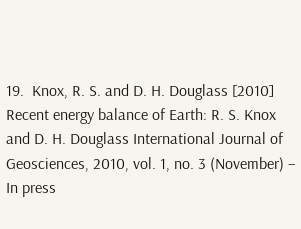19.  Knox, R. S. and D. H. Douglass [2010] Recent energy balance of Earth: R. S. Knox and D. H. Douglass International Journal of Geosciences, 2010, vol. 1, no. 3 (November) – In press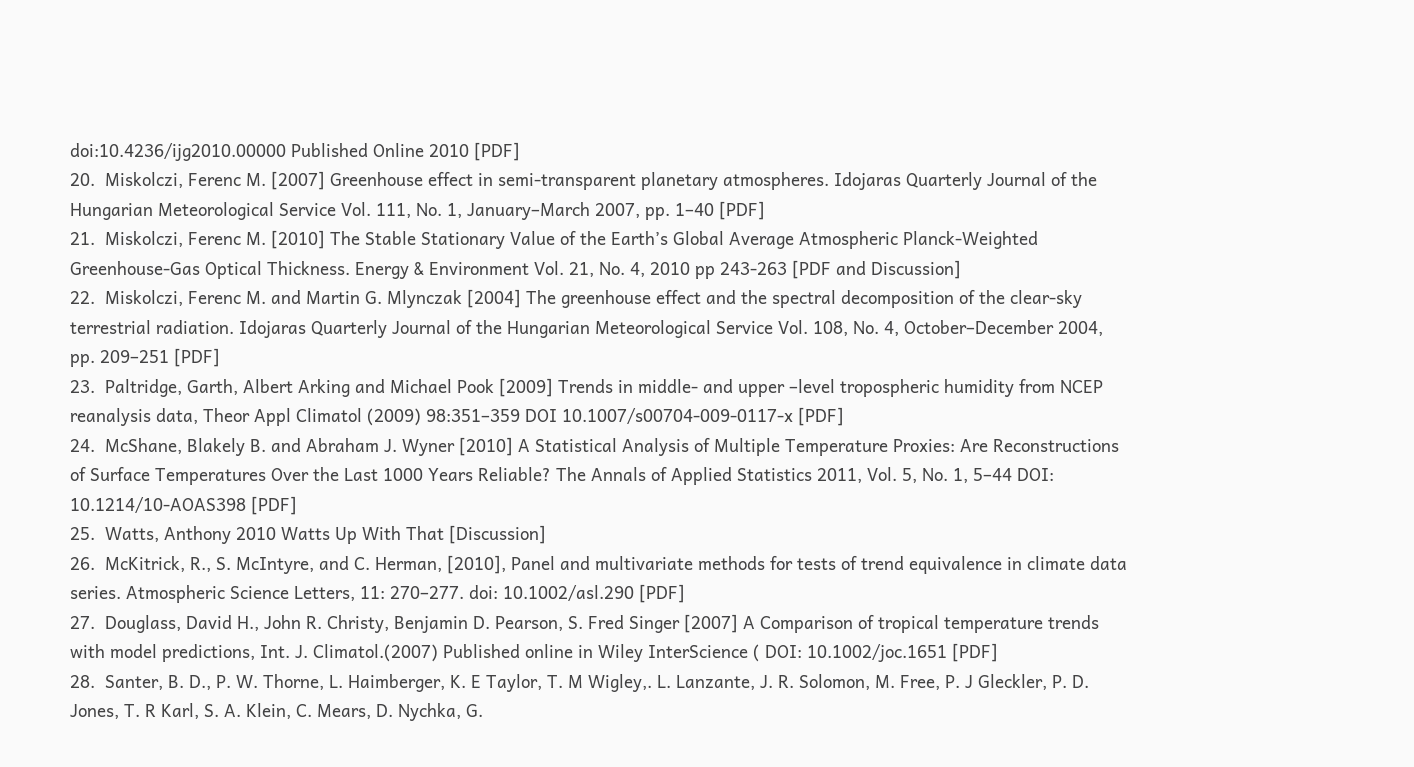doi:10.4236/ijg2010.00000 Published Online 2010 [PDF]
20.  Miskolczi, Ferenc M. [2007] Greenhouse effect in semi-transparent planetary atmospheres. Idojaras Quarterly Journal of the Hungarian Meteorological Service Vol. 111, No. 1, January–March 2007, pp. 1–40 [PDF]
21.  Miskolczi, Ferenc M. [2010] The Stable Stationary Value of the Earth’s Global Average Atmospheric Planck-Weighted Greenhouse-Gas Optical Thickness. Energy & Environment Vol. 21, No. 4, 2010 pp 243-263 [PDF and Discussion]
22.  Miskolczi, Ferenc M. and Martin G. Mlynczak [2004] The greenhouse effect and the spectral decomposition of the clear-sky terrestrial radiation. Idojaras Quarterly Journal of the Hungarian Meteorological Service Vol. 108, No. 4, October–December 2004, pp. 209–251 [PDF]
23.  Paltridge, Garth, Albert Arking and Michael Pook [2009] Trends in middle- and upper –level tropospheric humidity from NCEP reanalysis data, Theor Appl Climatol (2009) 98:351–359 DOI 10.1007/s00704-009-0117-x [PDF]
24.  McShane, Blakely B. and Abraham J. Wyner [2010] A Statistical Analysis of Multiple Temperature Proxies: Are Reconstructions of Surface Temperatures Over the Last 1000 Years Reliable? The Annals of Applied Statistics 2011, Vol. 5, No. 1, 5–44 DOI: 10.1214/10-AOAS398 [PDF]
25.  Watts, Anthony 2010 Watts Up With That [Discussion]
26.  McKitrick, R., S. McIntyre, and C. Herman, [2010], Panel and multivariate methods for tests of trend equivalence in climate data series. Atmospheric Science Letters, 11: 270–277. doi: 10.1002/asl.290 [PDF]
27.  Douglass, David H., John R. Christy, Benjamin D. Pearson, S. Fred Singer [2007] A Comparison of tropical temperature trends with model predictions, Int. J. Climatol.(2007) Published online in Wiley InterScience ( DOI: 10.1002/joc.1651 [PDF]
28.  Santer, B. D., P. W. Thorne, L. Haimberger, K. E Taylor, T. M Wigley,. L. Lanzante, J. R. Solomon, M. Free, P. J Gleckler, P. D. Jones, T. R Karl, S. A. Klein, C. Mears, D. Nychka, G.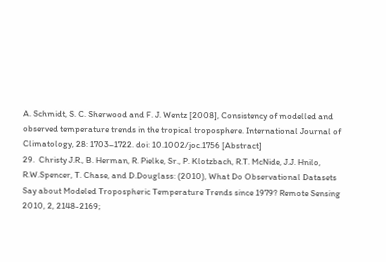A. Schmidt, S. C. Sherwood and F. J. Wentz [2008], Consistency of modelled and observed temperature trends in the tropical troposphere. International Journal of Climatology, 28: 1703–1722. doi: 10.1002/joc.1756 [Abstract]
29.  Christy J.R., B. Herman, R. Pielke, Sr., P. Klotzbach, R.T. McNide, J.J. Hnilo, R.W.Spencer, T. Chase, and D.Douglass: (2010), What Do Observational Datasets Say about Modeled Tropospheric Temperature Trends since 1979? Remote Sensing 2010, 2, 2148-2169;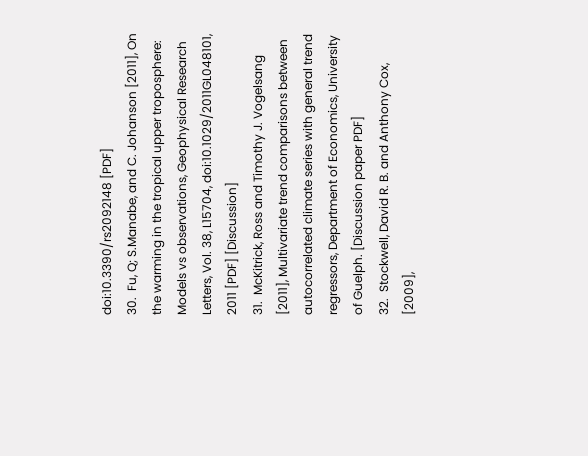doi:10.3390/rs2092148 [PDF]
30.  Fu, Q; S.Manabe, and C. Johanson [2011], On the warming in the tropical upper troposphere: Models vs observations, Geophysical Research Letters, Vol. 38, L15704, doi:10.1029/2011GL048101, 2011 [PDF] [Discussion]
31.  McKitrick, Ross and Timothy J. Vogelsang [2011], Multivariate trend comparisons between autocorrelated climate series with general trend regressors, Department of Economics, University of Guelph. [Discussion paper PDF]
32.  Stockwell, David R. B. and Anthony Cox, [2009],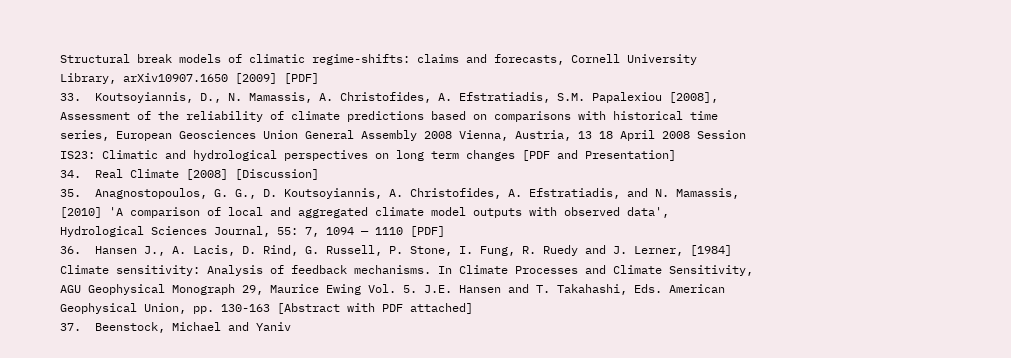Structural break models of climatic regime-shifts: claims and forecasts, Cornell University Library, arXiv10907.1650 [2009] [PDF]
33.  Koutsoyiannis, D., N. Mamassis, A. Christofides, A. Efstratiadis, S.M. Papalexiou [2008], Assessment of the reliability of climate predictions based on comparisons with historical time series, European Geosciences Union General Assembly 2008 Vienna, Austria, 13 18 April 2008 Session IS23: Climatic and hydrological perspectives on long term changes [PDF and Presentation]
34.  Real Climate [2008] [Discussion]
35.  Anagnostopoulos, G. G., D. Koutsoyiannis, A. Christofides, A. Efstratiadis, and N. Mamassis, [2010] 'A comparison of local and aggregated climate model outputs with observed data', Hydrological Sciences Journal, 55: 7, 1094 — 1110 [PDF]
36.  Hansen J., A. Lacis, D. Rind, G. Russell, P. Stone, I. Fung, R. Ruedy and J. Lerner, [1984] Climate sensitivity: Analysis of feedback mechanisms. In Climate Processes and Climate Sensitivity, AGU Geophysical Monograph 29, Maurice Ewing Vol. 5. J.E. Hansen and T. Takahashi, Eds. American Geophysical Union, pp. 130-163 [Abstract with PDF attached]
37.  Beenstock, Michael and Yaniv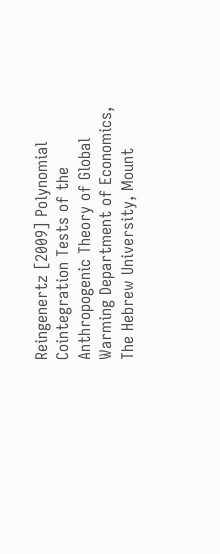Reingenertz [2009] Polynomial Cointegration Tests of the Anthropogenic Theory of Global Warming Department of Economics, The Hebrew University, Mount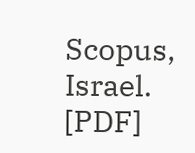Scopus, Israel. [PDF]